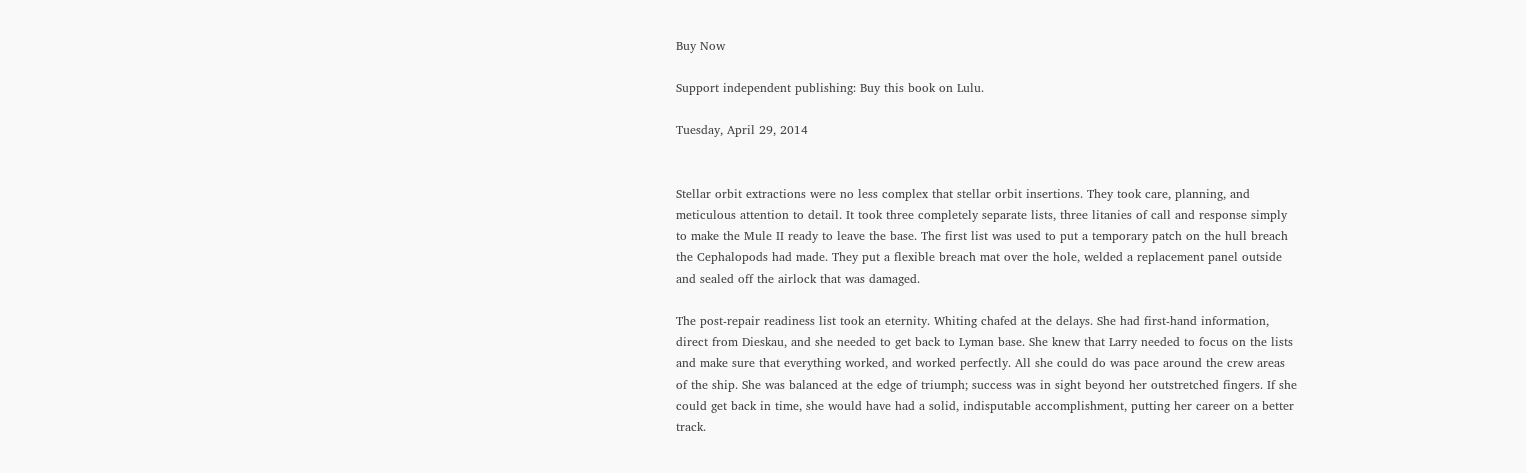Buy Now

Support independent publishing: Buy this book on Lulu.

Tuesday, April 29, 2014


Stellar orbit extractions were no less complex that stellar orbit insertions. They took care, planning, and meticulous attention to detail. It took three completely separate lists, three litanies of call and response simply to make the Mule II ready to leave the base. The first list was used to put a temporary patch on the hull breach the Cephalopods had made. They put a flexible breach mat over the hole, welded a replacement panel outside and sealed off the airlock that was damaged.

The post-repair readiness list took an eternity. Whiting chafed at the delays. She had first-hand information, direct from Dieskau, and she needed to get back to Lyman base. She knew that Larry needed to focus on the lists and make sure that everything worked, and worked perfectly. All she could do was pace around the crew areas of the ship. She was balanced at the edge of triumph; success was in sight beyond her outstretched fingers. If she could get back in time, she would have had a solid, indisputable accomplishment, putting her career on a better track.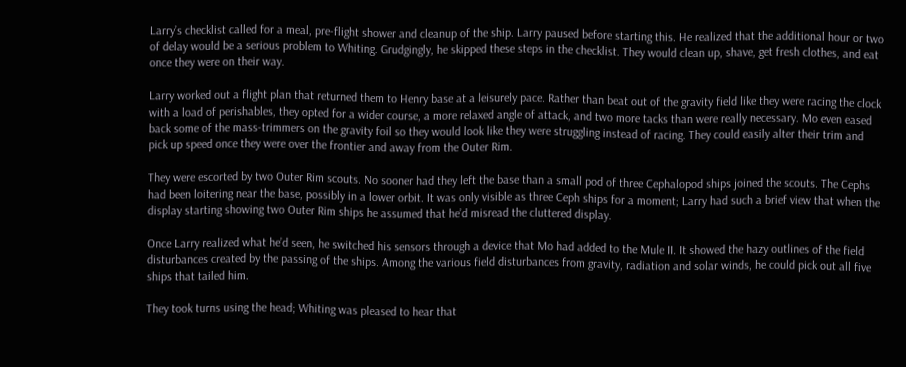Larry’s checklist called for a meal, pre-flight shower and cleanup of the ship. Larry paused before starting this. He realized that the additional hour or two of delay would be a serious problem to Whiting. Grudgingly, he skipped these steps in the checklist. They would clean up, shave, get fresh clothes, and eat once they were on their way.

Larry worked out a flight plan that returned them to Henry base at a leisurely pace. Rather than beat out of the gravity field like they were racing the clock with a load of perishables, they opted for a wider course, a more relaxed angle of attack, and two more tacks than were really necessary. Mo even eased back some of the mass-trimmers on the gravity foil so they would look like they were struggling instead of racing. They could easily alter their trim and pick up speed once they were over the frontier and away from the Outer Rim.

They were escorted by two Outer Rim scouts. No sooner had they left the base than a small pod of three Cephalopod ships joined the scouts. The Cephs had been loitering near the base, possibly in a lower orbit. It was only visible as three Ceph ships for a moment; Larry had such a brief view that when the display starting showing two Outer Rim ships he assumed that he’d misread the cluttered display.

Once Larry realized what he’d seen, he switched his sensors through a device that Mo had added to the Mule II. It showed the hazy outlines of the field disturbances created by the passing of the ships. Among the various field disturbances from gravity, radiation and solar winds, he could pick out all five ships that tailed him.

They took turns using the head; Whiting was pleased to hear that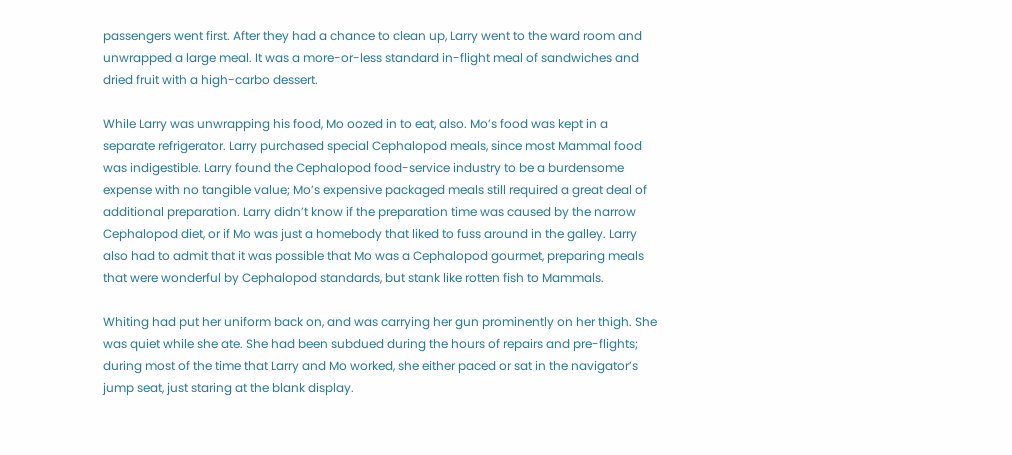passengers went first. After they had a chance to clean up, Larry went to the ward room and unwrapped a large meal. It was a more-or-less standard in-flight meal of sandwiches and dried fruit with a high-carbo dessert.

While Larry was unwrapping his food, Mo oozed in to eat, also. Mo’s food was kept in a separate refrigerator. Larry purchased special Cephalopod meals, since most Mammal food was indigestible. Larry found the Cephalopod food-service industry to be a burdensome expense with no tangible value; Mo’s expensive packaged meals still required a great deal of additional preparation. Larry didn’t know if the preparation time was caused by the narrow Cephalopod diet, or if Mo was just a homebody that liked to fuss around in the galley. Larry also had to admit that it was possible that Mo was a Cephalopod gourmet, preparing meals that were wonderful by Cephalopod standards, but stank like rotten fish to Mammals.

Whiting had put her uniform back on, and was carrying her gun prominently on her thigh. She was quiet while she ate. She had been subdued during the hours of repairs and pre-flights; during most of the time that Larry and Mo worked, she either paced or sat in the navigator’s jump seat, just staring at the blank display.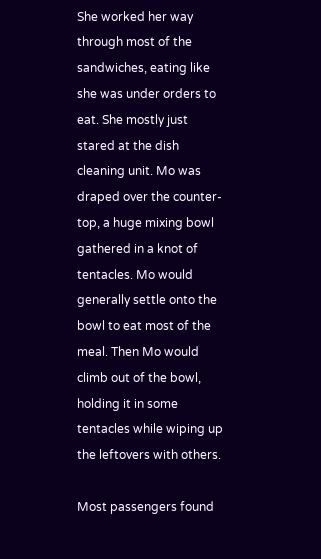She worked her way through most of the sandwiches, eating like she was under orders to eat. She mostly just stared at the dish cleaning unit. Mo was draped over the counter-top, a huge mixing bowl gathered in a knot of tentacles. Mo would generally settle onto the bowl to eat most of the meal. Then Mo would climb out of the bowl, holding it in some tentacles while wiping up the leftovers with others.

Most passengers found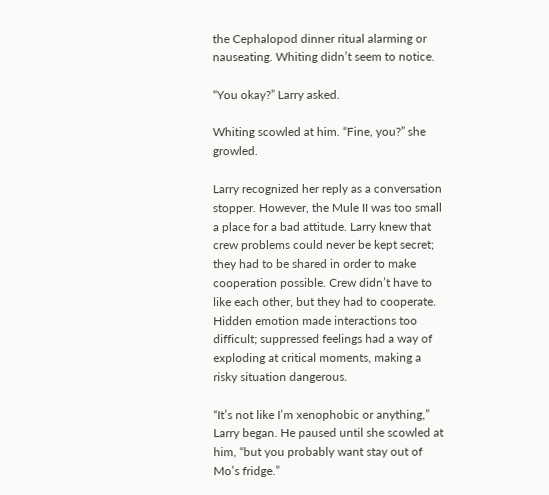the Cephalopod dinner ritual alarming or nauseating. Whiting didn’t seem to notice.

“You okay?” Larry asked.

Whiting scowled at him. “Fine, you?” she growled.

Larry recognized her reply as a conversation stopper. However, the Mule II was too small a place for a bad attitude. Larry knew that crew problems could never be kept secret; they had to be shared in order to make cooperation possible. Crew didn’t have to like each other, but they had to cooperate. Hidden emotion made interactions too difficult; suppressed feelings had a way of exploding at critical moments, making a risky situation dangerous.

“It’s not like I’m xenophobic or anything,” Larry began. He paused until she scowled at him, “but you probably want stay out of Mo’s fridge.”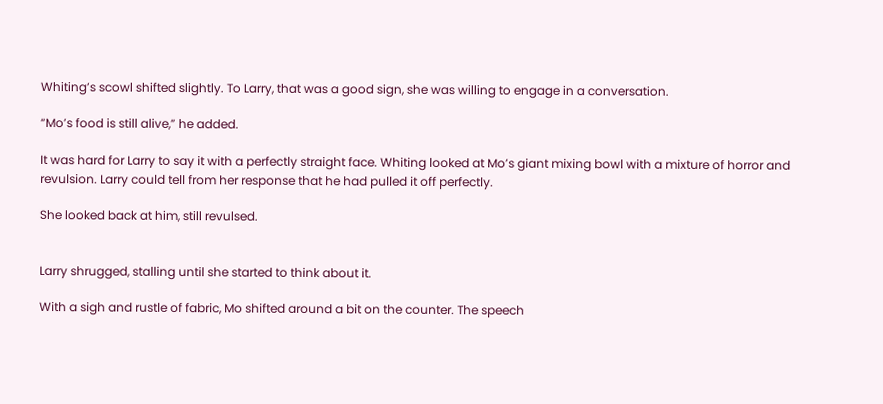Whiting’s scowl shifted slightly. To Larry, that was a good sign, she was willing to engage in a conversation.

“Mo’s food is still alive,” he added.

It was hard for Larry to say it with a perfectly straight face. Whiting looked at Mo’s giant mixing bowl with a mixture of horror and revulsion. Larry could tell from her response that he had pulled it off perfectly.

She looked back at him, still revulsed.


Larry shrugged, stalling until she started to think about it.

With a sigh and rustle of fabric, Mo shifted around a bit on the counter. The speech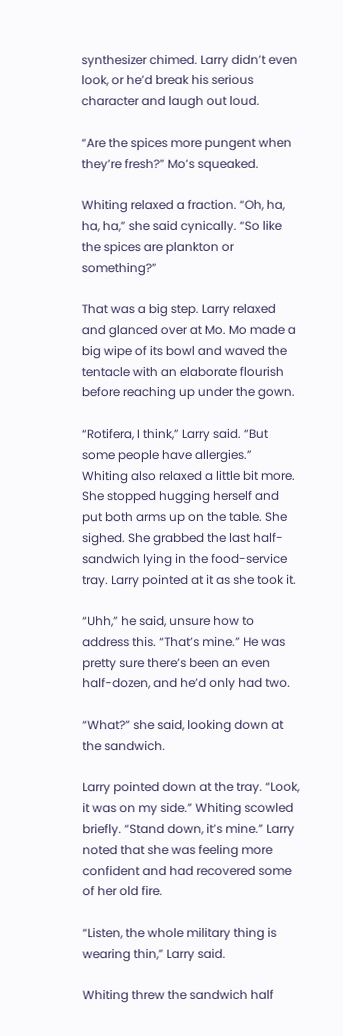synthesizer chimed. Larry didn’t even look, or he’d break his serious character and laugh out loud.

“Are the spices more pungent when they’re fresh?” Mo’s squeaked.

Whiting relaxed a fraction. “Oh, ha, ha, ha,” she said cynically. “So like the spices are plankton or something?”

That was a big step. Larry relaxed and glanced over at Mo. Mo made a big wipe of its bowl and waved the tentacle with an elaborate flourish before reaching up under the gown.

“Rotifera, I think,” Larry said. “But some people have allergies.” Whiting also relaxed a little bit more. She stopped hugging herself and put both arms up on the table. She sighed. She grabbed the last half-sandwich lying in the food-service tray. Larry pointed at it as she took it.

“Uhh,” he said, unsure how to address this. “That’s mine.” He was pretty sure there’s been an even half-dozen, and he’d only had two.

“What?” she said, looking down at the sandwich.

Larry pointed down at the tray. “Look, it was on my side.” Whiting scowled briefly. “Stand down, it’s mine.” Larry noted that she was feeling more confident and had recovered some of her old fire.

“Listen, the whole military thing is wearing thin,” Larry said.

Whiting threw the sandwich half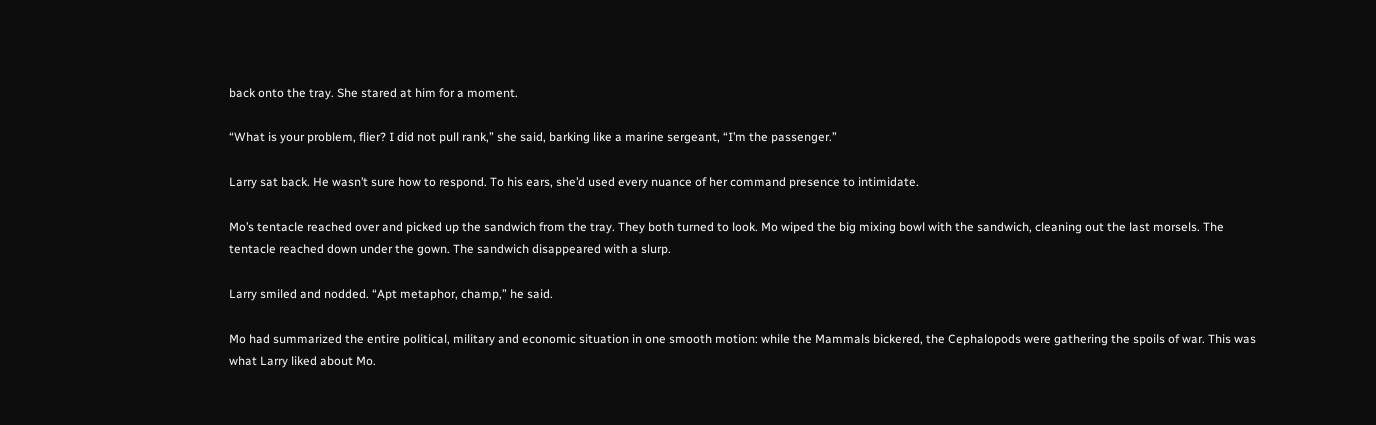back onto the tray. She stared at him for a moment.

“What is your problem, flier? I did not pull rank,” she said, barking like a marine sergeant, “I’m the passenger.”

Larry sat back. He wasn’t sure how to respond. To his ears, she’d used every nuance of her command presence to intimidate.

Mo’s tentacle reached over and picked up the sandwich from the tray. They both turned to look. Mo wiped the big mixing bowl with the sandwich, cleaning out the last morsels. The tentacle reached down under the gown. The sandwich disappeared with a slurp.

Larry smiled and nodded. “Apt metaphor, champ,” he said.

Mo had summarized the entire political, military and economic situation in one smooth motion: while the Mammals bickered, the Cephalopods were gathering the spoils of war. This was what Larry liked about Mo.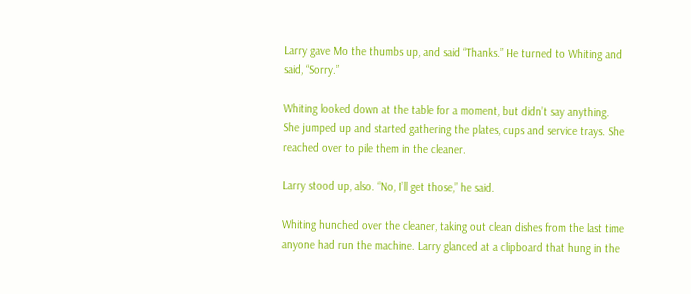Larry gave Mo the thumbs up, and said “Thanks.” He turned to Whiting and said, “Sorry.”

Whiting looked down at the table for a moment, but didn’t say anything. She jumped up and started gathering the plates, cups and service trays. She reached over to pile them in the cleaner.

Larry stood up, also. “No, I’ll get those,” he said.

Whiting hunched over the cleaner, taking out clean dishes from the last time anyone had run the machine. Larry glanced at a clipboard that hung in the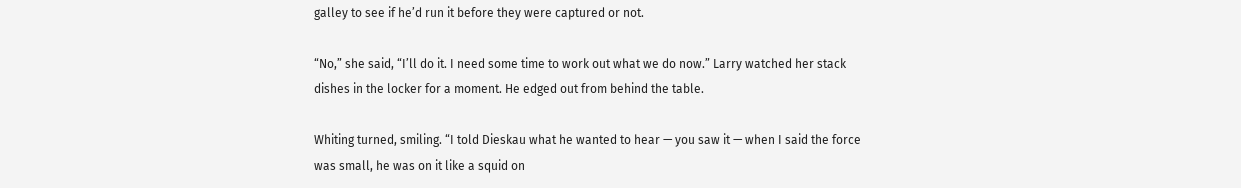galley to see if he’d run it before they were captured or not.

“No,” she said, “I’ll do it. I need some time to work out what we do now.” Larry watched her stack dishes in the locker for a moment. He edged out from behind the table.

Whiting turned, smiling. “I told Dieskau what he wanted to hear — you saw it — when I said the force was small, he was on it like a squid on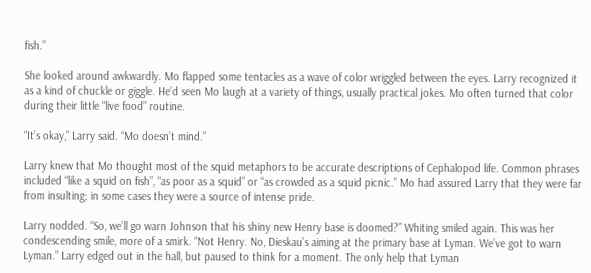fish.”

She looked around awkwardly. Mo flapped some tentacles as a wave of color wriggled between the eyes. Larry recognized it as a kind of chuckle or giggle. He’d seen Mo laugh at a variety of things, usually practical jokes. Mo often turned that color during their little “live food” routine.

“It’s okay,” Larry said. “Mo doesn’t mind.”

Larry knew that Mo thought most of the squid metaphors to be accurate descriptions of Cephalopod life. Common phrases included “like a squid on fish”, “as poor as a squid” or “as crowded as a squid picnic.” Mo had assured Larry that they were far from insulting; in some cases they were a source of intense pride.

Larry nodded. “So, we’ll go warn Johnson that his shiny new Henry base is doomed?” Whiting smiled again. This was her condescending smile, more of a smirk. “Not Henry. No, Dieskau’s aiming at the primary base at Lyman. We’ve got to warn Lyman.” Larry edged out in the hall, but paused to think for a moment. The only help that Lyman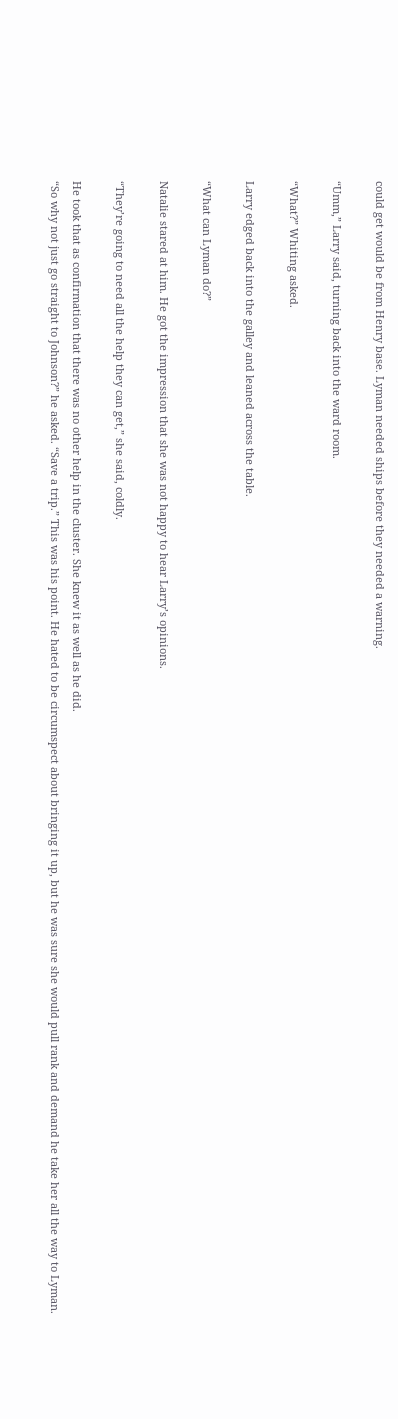could get would be from Henry base. Lyman needed ships before they needed a warning.

“Umm,” Larry said, turning back into the ward room.

“What?” Whiting asked.

Larry edged back into the galley and leaned across the table.

“What can Lyman do?”

Natalie stared at him. He got the impression that she was not happy to hear Larry’s opinions.

“They’re going to need all the help they can get,” she said, coldly.

He took that as confirmation that there was no other help in the cluster. She knew it as well as he did.
“So why not just go straight to Johnson?” he asked. “Save a trip.” This was his point. He hated to be circumspect about bringing it up, but he was sure she would pull rank and demand he take her all the way to Lyman.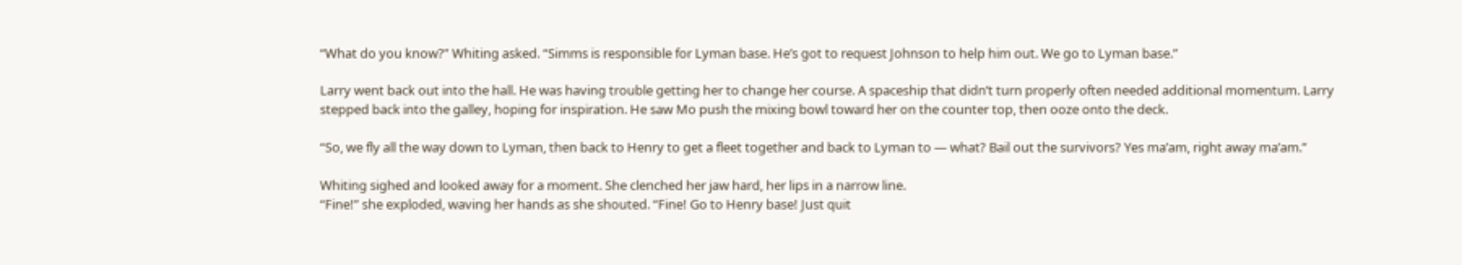“What do you know?” Whiting asked. “Simms is responsible for Lyman base. He’s got to request Johnson to help him out. We go to Lyman base.”

Larry went back out into the hall. He was having trouble getting her to change her course. A spaceship that didn’t turn properly often needed additional momentum. Larry stepped back into the galley, hoping for inspiration. He saw Mo push the mixing bowl toward her on the counter top, then ooze onto the deck.

“So, we fly all the way down to Lyman, then back to Henry to get a fleet together and back to Lyman to — what? Bail out the survivors? Yes ma’am, right away ma’am.”

Whiting sighed and looked away for a moment. She clenched her jaw hard, her lips in a narrow line.
“Fine!” she exploded, waving her hands as she shouted. “Fine! Go to Henry base! Just quit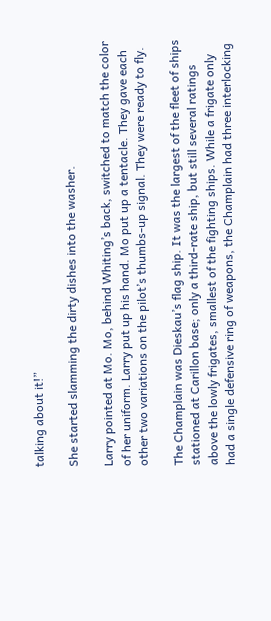talking about it!”

She started slamming the dirty dishes into the washer.

Larry pointed at Mo. Mo, behind Whiting’s back, switched to match the color of her uniform. Larry put up his hand. Mo put up a tentacle. They gave each other two variations on the pilot’s thumbs-up signal. They were ready to fly.

The Champlain was Dieskau’s flag ship. It was the largest of the fleet of ships stationed at Carillon base; only a third-rate ship, but still several ratings above the lowly frigates, smallest of the fighting ships. While a frigate only had a single defensive ring of weapons, the Champlain had three interlocking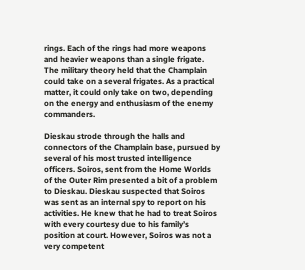rings. Each of the rings had more weapons and heavier weapons than a single frigate. The military theory held that the Champlain could take on a several frigates. As a practical matter, it could only take on two, depending on the energy and enthusiasm of the enemy commanders.

Dieskau strode through the halls and connectors of the Champlain base, pursued by several of his most trusted intelligence officers. Soiros, sent from the Home Worlds of the Outer Rim presented a bit of a problem to Dieskau. Dieskau suspected that Soiros was sent as an internal spy to report on his activities. He knew that he had to treat Soiros with every courtesy due to his family’s position at court. However, Soiros was not a very competent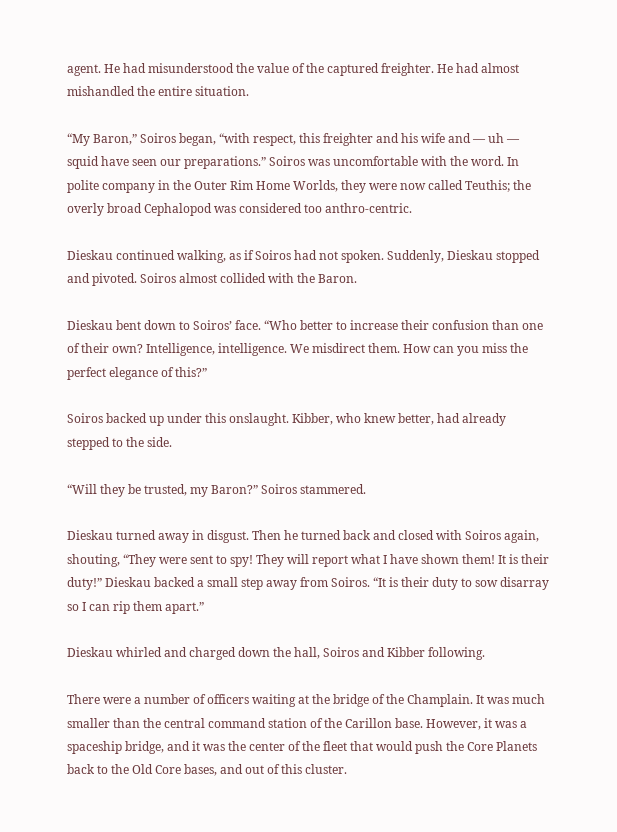agent. He had misunderstood the value of the captured freighter. He had almost mishandled the entire situation.

“My Baron,” Soiros began, “with respect, this freighter and his wife and — uh — squid have seen our preparations.” Soiros was uncomfortable with the word. In polite company in the Outer Rim Home Worlds, they were now called Teuthis; the overly broad Cephalopod was considered too anthro-centric.

Dieskau continued walking, as if Soiros had not spoken. Suddenly, Dieskau stopped and pivoted. Soiros almost collided with the Baron.

Dieskau bent down to Soiros’ face. “Who better to increase their confusion than one of their own? Intelligence, intelligence. We misdirect them. How can you miss the perfect elegance of this?”

Soiros backed up under this onslaught. Kibber, who knew better, had already stepped to the side.

“Will they be trusted, my Baron?” Soiros stammered.

Dieskau turned away in disgust. Then he turned back and closed with Soiros again, shouting, “They were sent to spy! They will report what I have shown them! It is their duty!” Dieskau backed a small step away from Soiros. “It is their duty to sow disarray so I can rip them apart.”

Dieskau whirled and charged down the hall, Soiros and Kibber following.

There were a number of officers waiting at the bridge of the Champlain. It was much smaller than the central command station of the Carillon base. However, it was a spaceship bridge, and it was the center of the fleet that would push the Core Planets back to the Old Core bases, and out of this cluster.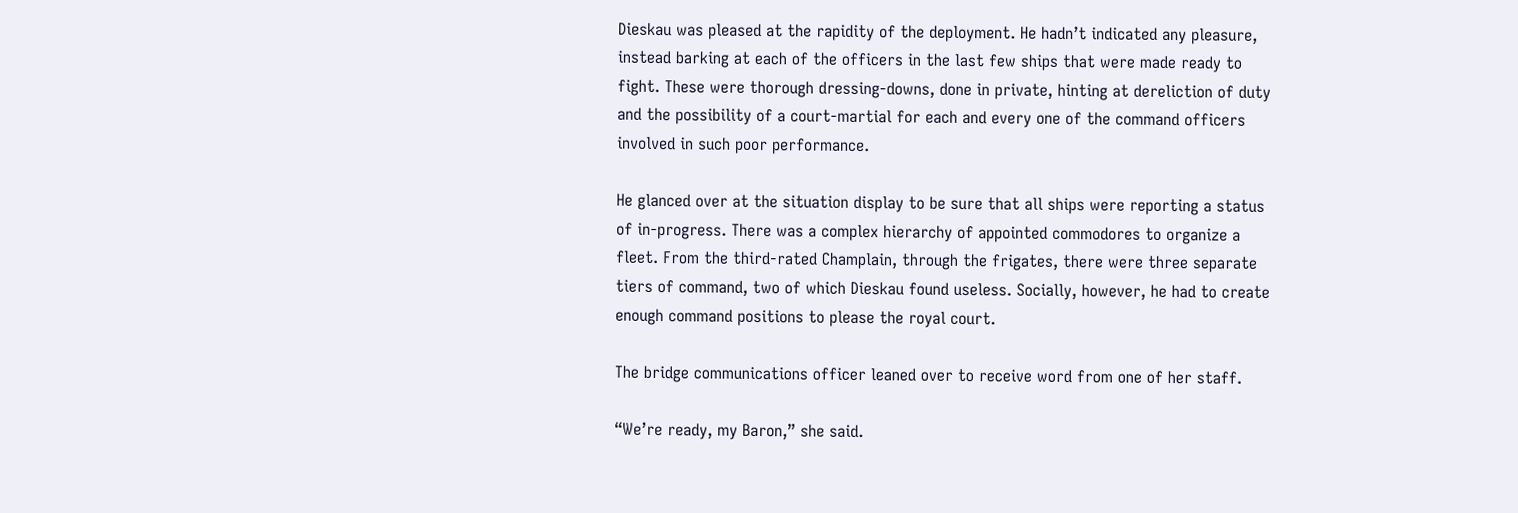Dieskau was pleased at the rapidity of the deployment. He hadn’t indicated any pleasure, instead barking at each of the officers in the last few ships that were made ready to fight. These were thorough dressing-downs, done in private, hinting at dereliction of duty and the possibility of a court-martial for each and every one of the command officers involved in such poor performance.

He glanced over at the situation display to be sure that all ships were reporting a status of in-progress. There was a complex hierarchy of appointed commodores to organize a fleet. From the third-rated Champlain, through the frigates, there were three separate tiers of command, two of which Dieskau found useless. Socially, however, he had to create enough command positions to please the royal court.

The bridge communications officer leaned over to receive word from one of her staff.

“We’re ready, my Baron,” she said.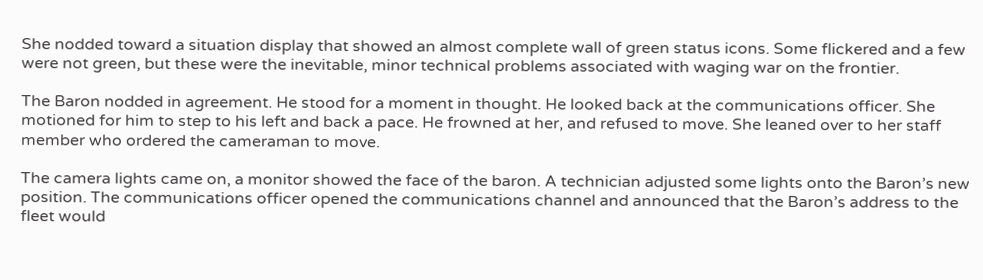She nodded toward a situation display that showed an almost complete wall of green status icons. Some flickered and a few were not green, but these were the inevitable, minor technical problems associated with waging war on the frontier.

The Baron nodded in agreement. He stood for a moment in thought. He looked back at the communications officer. She motioned for him to step to his left and back a pace. He frowned at her, and refused to move. She leaned over to her staff member who ordered the cameraman to move.

The camera lights came on, a monitor showed the face of the baron. A technician adjusted some lights onto the Baron’s new position. The communications officer opened the communications channel and announced that the Baron’s address to the fleet would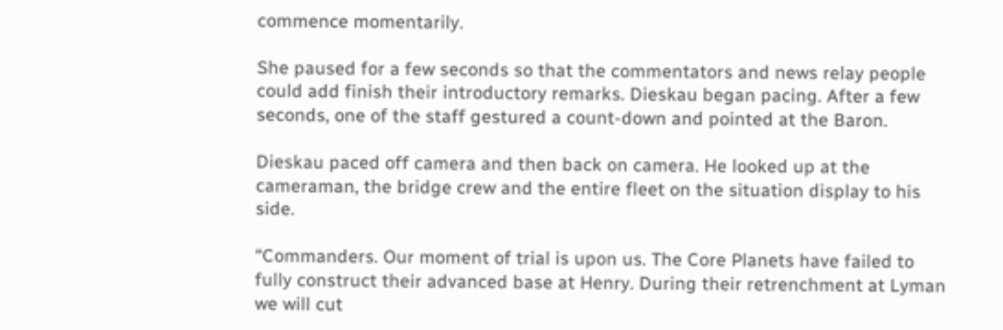commence momentarily.

She paused for a few seconds so that the commentators and news relay people could add finish their introductory remarks. Dieskau began pacing. After a few seconds, one of the staff gestured a count-down and pointed at the Baron.

Dieskau paced off camera and then back on camera. He looked up at the cameraman, the bridge crew and the entire fleet on the situation display to his side.

“Commanders. Our moment of trial is upon us. The Core Planets have failed to fully construct their advanced base at Henry. During their retrenchment at Lyman we will cut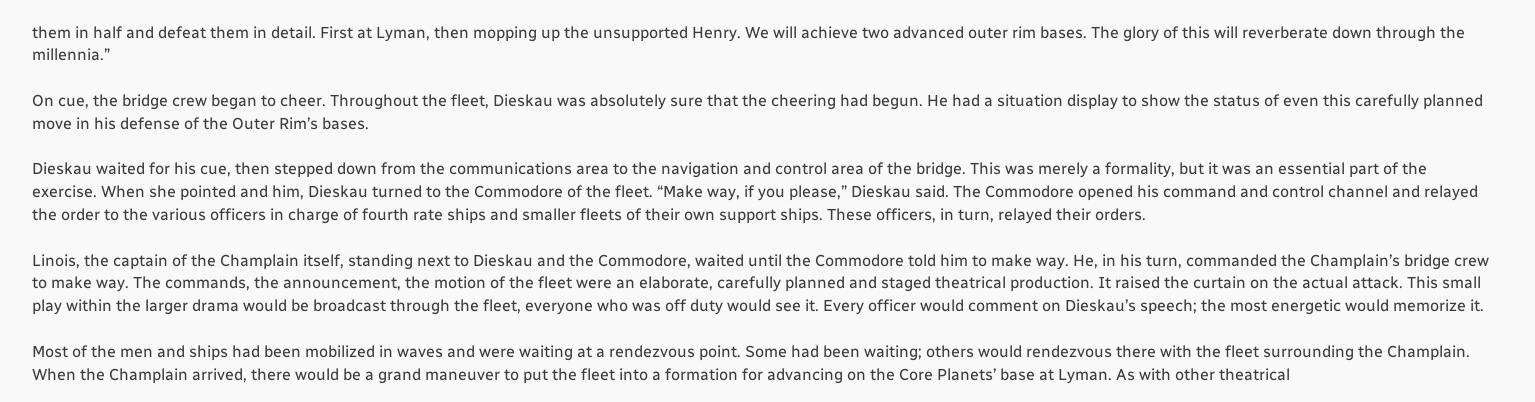them in half and defeat them in detail. First at Lyman, then mopping up the unsupported Henry. We will achieve two advanced outer rim bases. The glory of this will reverberate down through the millennia.”

On cue, the bridge crew began to cheer. Throughout the fleet, Dieskau was absolutely sure that the cheering had begun. He had a situation display to show the status of even this carefully planned move in his defense of the Outer Rim’s bases.

Dieskau waited for his cue, then stepped down from the communications area to the navigation and control area of the bridge. This was merely a formality, but it was an essential part of the exercise. When she pointed and him, Dieskau turned to the Commodore of the fleet. “Make way, if you please,” Dieskau said. The Commodore opened his command and control channel and relayed the order to the various officers in charge of fourth rate ships and smaller fleets of their own support ships. These officers, in turn, relayed their orders.

Linois, the captain of the Champlain itself, standing next to Dieskau and the Commodore, waited until the Commodore told him to make way. He, in his turn, commanded the Champlain’s bridge crew to make way. The commands, the announcement, the motion of the fleet were an elaborate, carefully planned and staged theatrical production. It raised the curtain on the actual attack. This small play within the larger drama would be broadcast through the fleet, everyone who was off duty would see it. Every officer would comment on Dieskau’s speech; the most energetic would memorize it.

Most of the men and ships had been mobilized in waves and were waiting at a rendezvous point. Some had been waiting; others would rendezvous there with the fleet surrounding the Champlain. When the Champlain arrived, there would be a grand maneuver to put the fleet into a formation for advancing on the Core Planets’ base at Lyman. As with other theatrical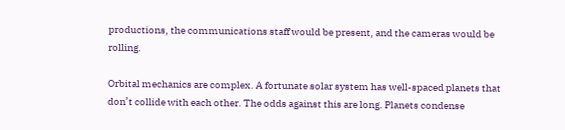productions, the communications staff would be present, and the cameras would be rolling.

Orbital mechanics are complex. A fortunate solar system has well-spaced planets that don’t collide with each other. The odds against this are long. Planets condense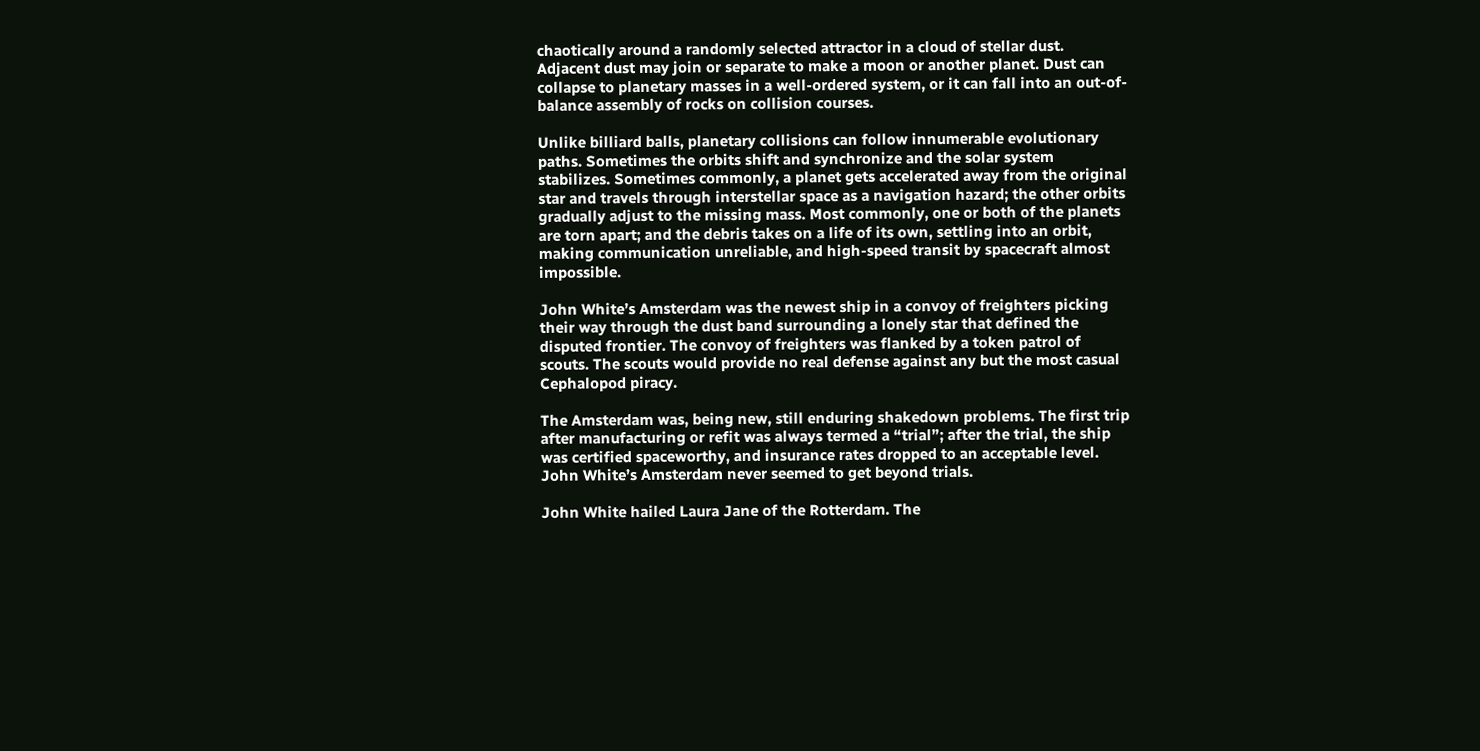chaotically around a randomly selected attractor in a cloud of stellar dust. Adjacent dust may join or separate to make a moon or another planet. Dust can collapse to planetary masses in a well-ordered system, or it can fall into an out-of-balance assembly of rocks on collision courses.

Unlike billiard balls, planetary collisions can follow innumerable evolutionary paths. Sometimes the orbits shift and synchronize and the solar system stabilizes. Sometimes commonly, a planet gets accelerated away from the original star and travels through interstellar space as a navigation hazard; the other orbits gradually adjust to the missing mass. Most commonly, one or both of the planets are torn apart; and the debris takes on a life of its own, settling into an orbit, making communication unreliable, and high-speed transit by spacecraft almost impossible.

John White’s Amsterdam was the newest ship in a convoy of freighters picking their way through the dust band surrounding a lonely star that defined the disputed frontier. The convoy of freighters was flanked by a token patrol of scouts. The scouts would provide no real defense against any but the most casual Cephalopod piracy.

The Amsterdam was, being new, still enduring shakedown problems. The first trip after manufacturing or refit was always termed a “trial”; after the trial, the ship was certified spaceworthy, and insurance rates dropped to an acceptable level. John White’s Amsterdam never seemed to get beyond trials.

John White hailed Laura Jane of the Rotterdam. The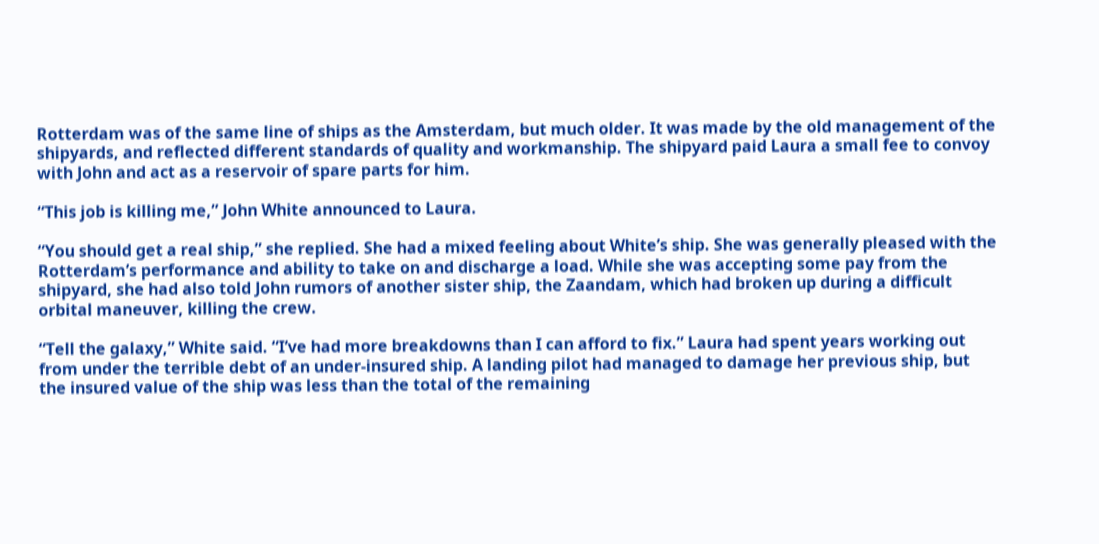Rotterdam was of the same line of ships as the Amsterdam, but much older. It was made by the old management of the shipyards, and reflected different standards of quality and workmanship. The shipyard paid Laura a small fee to convoy with John and act as a reservoir of spare parts for him.

“This job is killing me,” John White announced to Laura.

“You should get a real ship,” she replied. She had a mixed feeling about White’s ship. She was generally pleased with the Rotterdam’s performance and ability to take on and discharge a load. While she was accepting some pay from the shipyard, she had also told John rumors of another sister ship, the Zaandam, which had broken up during a difficult orbital maneuver, killing the crew.

“Tell the galaxy,” White said. “I’ve had more breakdowns than I can afford to fix.” Laura had spent years working out from under the terrible debt of an under-insured ship. A landing pilot had managed to damage her previous ship, but the insured value of the ship was less than the total of the remaining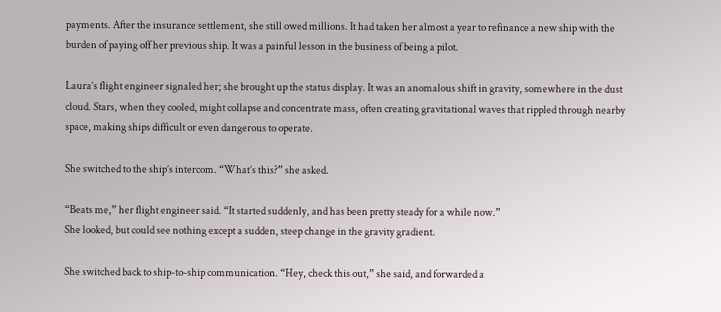payments. After the insurance settlement, she still owed millions. It had taken her almost a year to refinance a new ship with the burden of paying off her previous ship. It was a painful lesson in the business of being a pilot.

Laura’s flight engineer signaled her; she brought up the status display. It was an anomalous shift in gravity, somewhere in the dust cloud. Stars, when they cooled, might collapse and concentrate mass, often creating gravitational waves that rippled through nearby space, making ships difficult or even dangerous to operate.

She switched to the ship’s intercom. “What’s this?” she asked.

“Beats me,” her flight engineer said. “It started suddenly, and has been pretty steady for a while now.”
She looked, but could see nothing except a sudden, steep change in the gravity gradient.

She switched back to ship-to-ship communication. “Hey, check this out,” she said, and forwarded a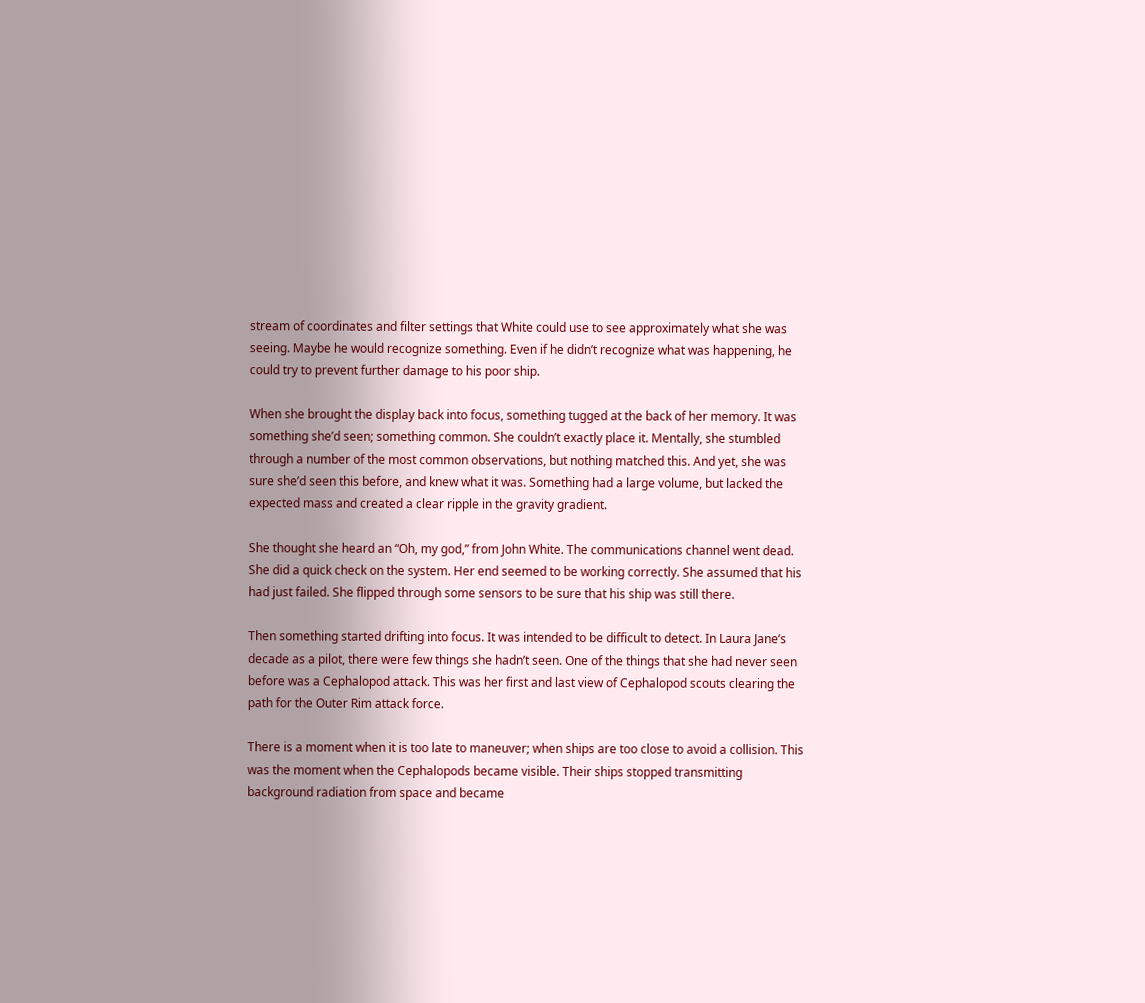stream of coordinates and filter settings that White could use to see approximately what she was seeing. Maybe he would recognize something. Even if he didn’t recognize what was happening, he could try to prevent further damage to his poor ship.

When she brought the display back into focus, something tugged at the back of her memory. It was something she’d seen; something common. She couldn’t exactly place it. Mentally, she stumbled through a number of the most common observations, but nothing matched this. And yet, she was sure she’d seen this before, and knew what it was. Something had a large volume, but lacked the expected mass and created a clear ripple in the gravity gradient.

She thought she heard an “Oh, my god,” from John White. The communications channel went dead. She did a quick check on the system. Her end seemed to be working correctly. She assumed that his had just failed. She flipped through some sensors to be sure that his ship was still there.

Then something started drifting into focus. It was intended to be difficult to detect. In Laura Jane’s decade as a pilot, there were few things she hadn’t seen. One of the things that she had never seen before was a Cephalopod attack. This was her first and last view of Cephalopod scouts clearing the path for the Outer Rim attack force.

There is a moment when it is too late to maneuver; when ships are too close to avoid a collision. This was the moment when the Cephalopods became visible. Their ships stopped transmitting background radiation from space and became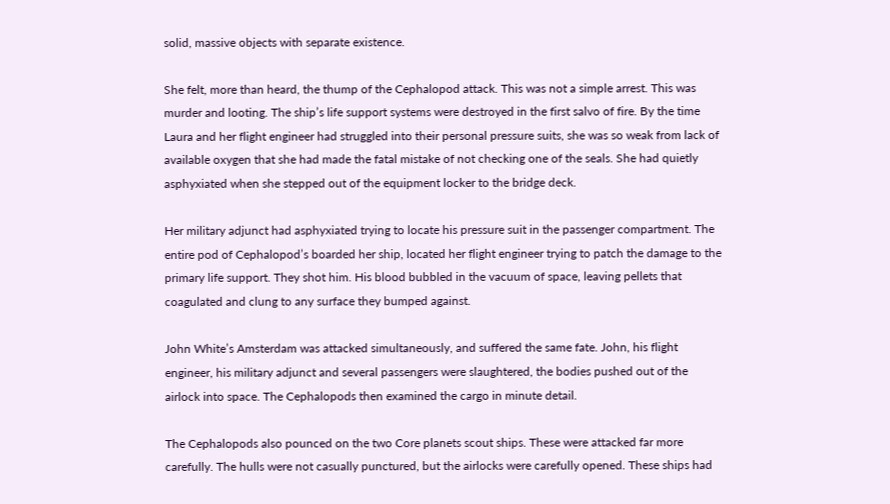solid, massive objects with separate existence.

She felt, more than heard, the thump of the Cephalopod attack. This was not a simple arrest. This was murder and looting. The ship’s life support systems were destroyed in the first salvo of fire. By the time Laura and her flight engineer had struggled into their personal pressure suits, she was so weak from lack of available oxygen that she had made the fatal mistake of not checking one of the seals. She had quietly asphyxiated when she stepped out of the equipment locker to the bridge deck.

Her military adjunct had asphyxiated trying to locate his pressure suit in the passenger compartment. The entire pod of Cephalopod’s boarded her ship, located her flight engineer trying to patch the damage to the primary life support. They shot him. His blood bubbled in the vacuum of space, leaving pellets that coagulated and clung to any surface they bumped against.

John White’s Amsterdam was attacked simultaneously, and suffered the same fate. John, his flight engineer, his military adjunct and several passengers were slaughtered, the bodies pushed out of the airlock into space. The Cephalopods then examined the cargo in minute detail.

The Cephalopods also pounced on the two Core planets scout ships. These were attacked far more carefully. The hulls were not casually punctured, but the airlocks were carefully opened. These ships had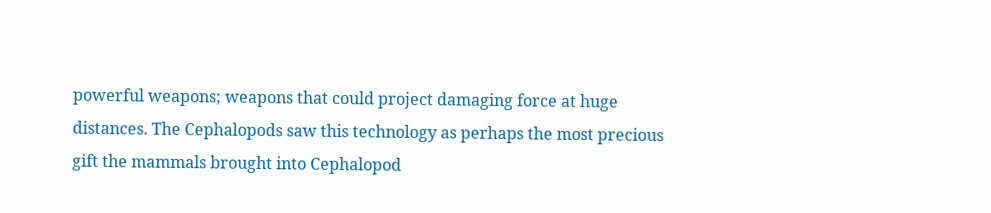powerful weapons; weapons that could project damaging force at huge distances. The Cephalopods saw this technology as perhaps the most precious gift the mammals brought into Cephalopod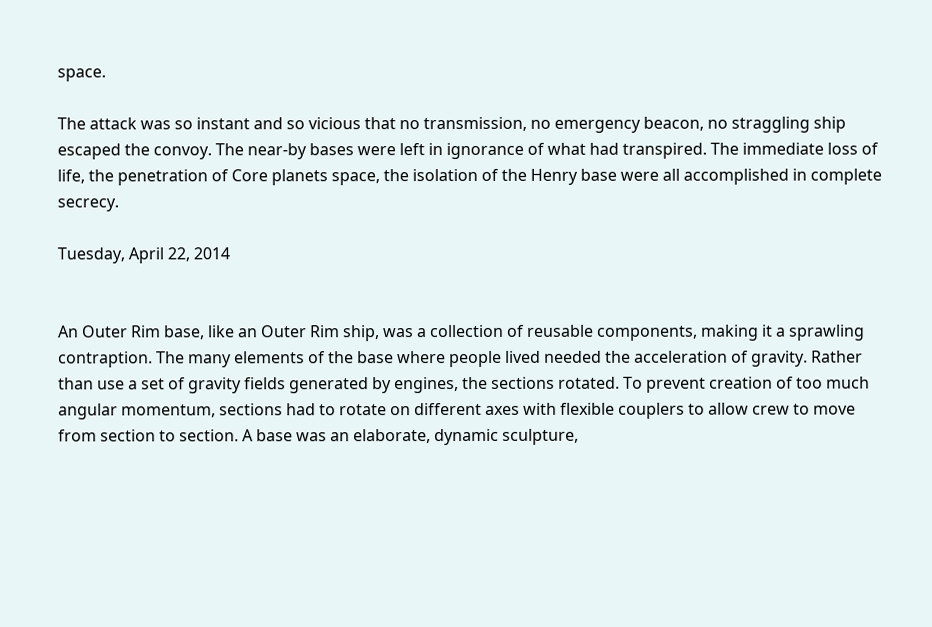space.

The attack was so instant and so vicious that no transmission, no emergency beacon, no straggling ship escaped the convoy. The near-by bases were left in ignorance of what had transpired. The immediate loss of life, the penetration of Core planets space, the isolation of the Henry base were all accomplished in complete secrecy.

Tuesday, April 22, 2014


An Outer Rim base, like an Outer Rim ship, was a collection of reusable components, making it a sprawling contraption. The many elements of the base where people lived needed the acceleration of gravity. Rather than use a set of gravity fields generated by engines, the sections rotated. To prevent creation of too much angular momentum, sections had to rotate on different axes with flexible couplers to allow crew to move from section to section. A base was an elaborate, dynamic sculpture,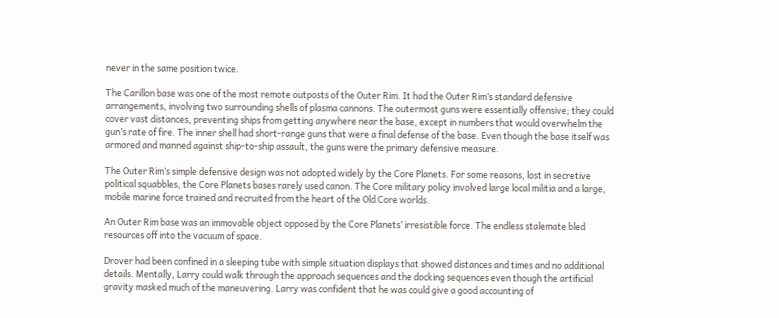never in the same position twice.

The Carillon base was one of the most remote outposts of the Outer Rim. It had the Outer Rim’s standard defensive arrangements, involving two surrounding shells of plasma cannons. The outermost guns were essentially offensive; they could cover vast distances, preventing ships from getting anywhere near the base, except in numbers that would overwhelm the gun’s rate of fire. The inner shell had short-range guns that were a final defense of the base. Even though the base itself was armored and manned against ship-to-ship assault, the guns were the primary defensive measure.

The Outer Rim’s simple defensive design was not adopted widely by the Core Planets. For some reasons, lost in secretive political squabbles, the Core Planets bases rarely used canon. The Core military policy involved large local militia and a large, mobile marine force trained and recruited from the heart of the Old Core worlds.

An Outer Rim base was an immovable object opposed by the Core Planets’ irresistible force. The endless stalemate bled resources off into the vacuum of space.

Drover had been confined in a sleeping tube with simple situation displays that showed distances and times and no additional details. Mentally, Larry could walk through the approach sequences and the docking sequences even though the artificial gravity masked much of the maneuvering. Larry was confident that he was could give a good accounting of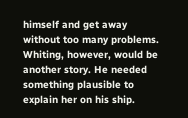himself and get away without too many problems. Whiting, however, would be another story. He needed something plausible to explain her on his ship.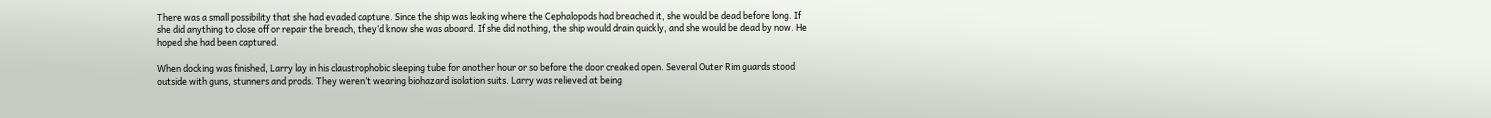There was a small possibility that she had evaded capture. Since the ship was leaking where the Cephalopods had breached it, she would be dead before long. If she did anything to close off or repair the breach, they’d know she was aboard. If she did nothing, the ship would drain quickly, and she would be dead by now. He hoped she had been captured.

When docking was finished, Larry lay in his claustrophobic sleeping tube for another hour or so before the door creaked open. Several Outer Rim guards stood outside with guns, stunners and prods. They weren’t wearing biohazard isolation suits. Larry was relieved at being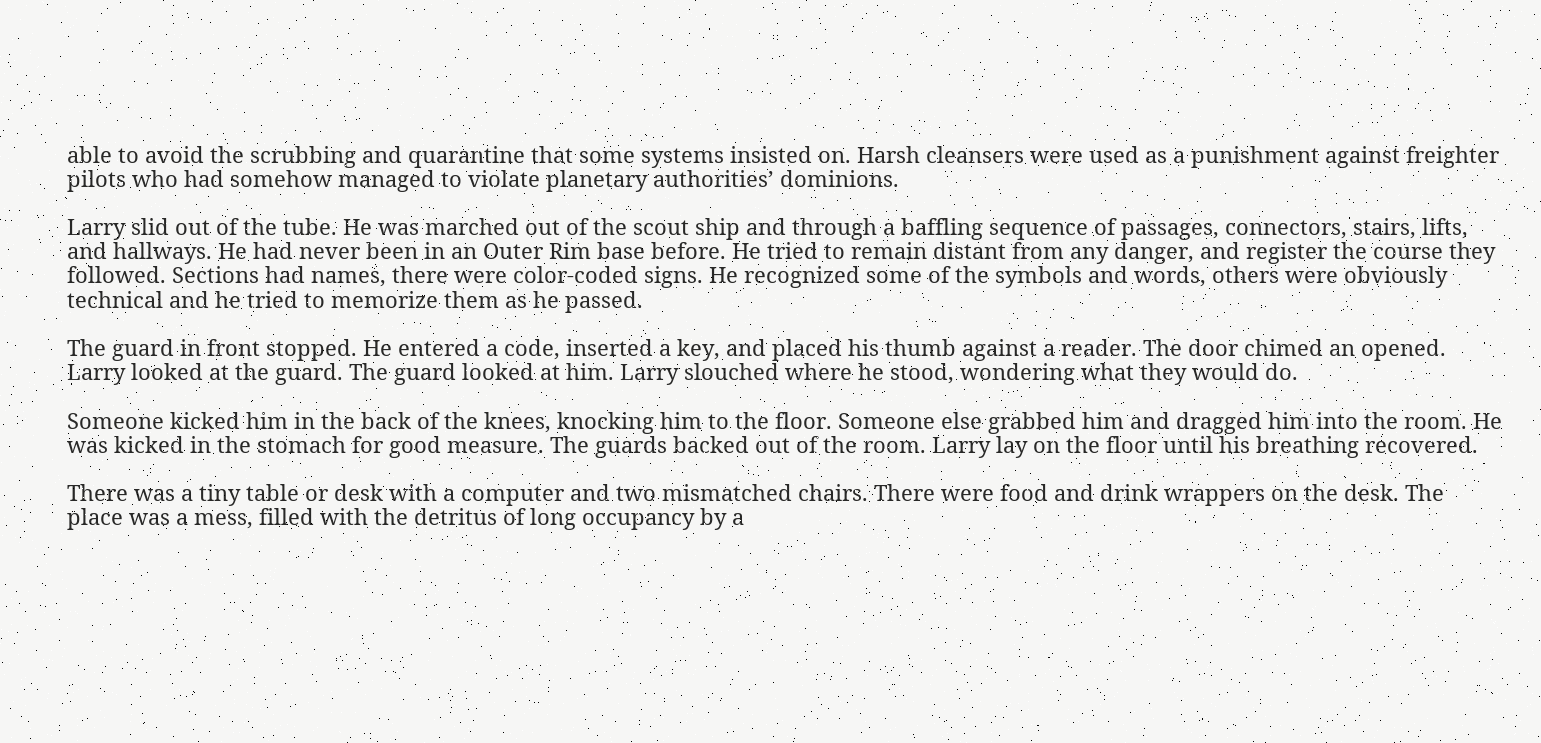able to avoid the scrubbing and quarantine that some systems insisted on. Harsh cleansers were used as a punishment against freighter pilots who had somehow managed to violate planetary authorities’ dominions.

Larry slid out of the tube. He was marched out of the scout ship and through a baffling sequence of passages, connectors, stairs, lifts, and hallways. He had never been in an Outer Rim base before. He tried to remain distant from any danger, and register the course they followed. Sections had names, there were color-coded signs. He recognized some of the symbols and words, others were obviously technical and he tried to memorize them as he passed.

The guard in front stopped. He entered a code, inserted a key, and placed his thumb against a reader. The door chimed an opened. Larry looked at the guard. The guard looked at him. Larry slouched where he stood, wondering what they would do.

Someone kicked him in the back of the knees, knocking him to the floor. Someone else grabbed him and dragged him into the room. He was kicked in the stomach for good measure. The guards backed out of the room. Larry lay on the floor until his breathing recovered.

There was a tiny table or desk with a computer and two mismatched chairs. There were food and drink wrappers on the desk. The place was a mess, filled with the detritus of long occupancy by a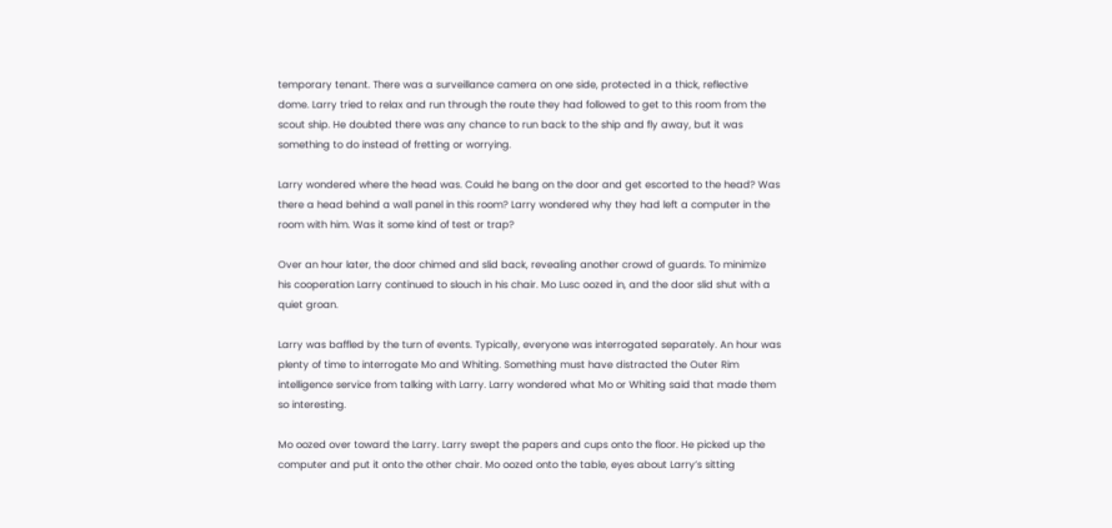temporary tenant. There was a surveillance camera on one side, protected in a thick, reflective dome. Larry tried to relax and run through the route they had followed to get to this room from the scout ship. He doubted there was any chance to run back to the ship and fly away, but it was something to do instead of fretting or worrying.

Larry wondered where the head was. Could he bang on the door and get escorted to the head? Was there a head behind a wall panel in this room? Larry wondered why they had left a computer in the room with him. Was it some kind of test or trap?

Over an hour later, the door chimed and slid back, revealing another crowd of guards. To minimize his cooperation Larry continued to slouch in his chair. Mo Lusc oozed in, and the door slid shut with a quiet groan.

Larry was baffled by the turn of events. Typically, everyone was interrogated separately. An hour was plenty of time to interrogate Mo and Whiting. Something must have distracted the Outer Rim intelligence service from talking with Larry. Larry wondered what Mo or Whiting said that made them so interesting.

Mo oozed over toward the Larry. Larry swept the papers and cups onto the floor. He picked up the computer and put it onto the other chair. Mo oozed onto the table, eyes about Larry’s sitting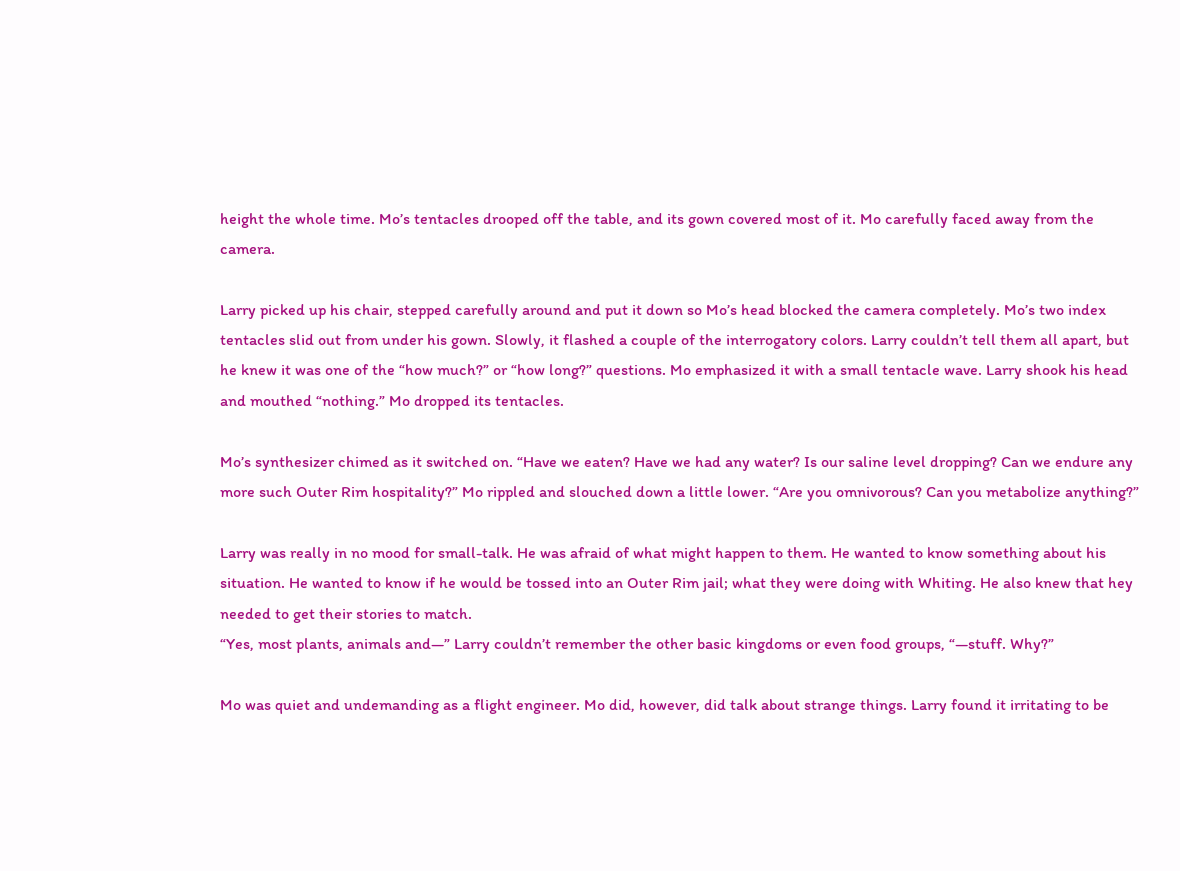height the whole time. Mo’s tentacles drooped off the table, and its gown covered most of it. Mo carefully faced away from the camera.

Larry picked up his chair, stepped carefully around and put it down so Mo’s head blocked the camera completely. Mo’s two index tentacles slid out from under his gown. Slowly, it flashed a couple of the interrogatory colors. Larry couldn’t tell them all apart, but he knew it was one of the “how much?” or “how long?” questions. Mo emphasized it with a small tentacle wave. Larry shook his head and mouthed “nothing.” Mo dropped its tentacles.

Mo’s synthesizer chimed as it switched on. “Have we eaten? Have we had any water? Is our saline level dropping? Can we endure any more such Outer Rim hospitality?” Mo rippled and slouched down a little lower. “Are you omnivorous? Can you metabolize anything?”

Larry was really in no mood for small-talk. He was afraid of what might happen to them. He wanted to know something about his situation. He wanted to know if he would be tossed into an Outer Rim jail; what they were doing with Whiting. He also knew that hey needed to get their stories to match.
“Yes, most plants, animals and—” Larry couldn’t remember the other basic kingdoms or even food groups, “—stuff. Why?”

Mo was quiet and undemanding as a flight engineer. Mo did, however, did talk about strange things. Larry found it irritating to be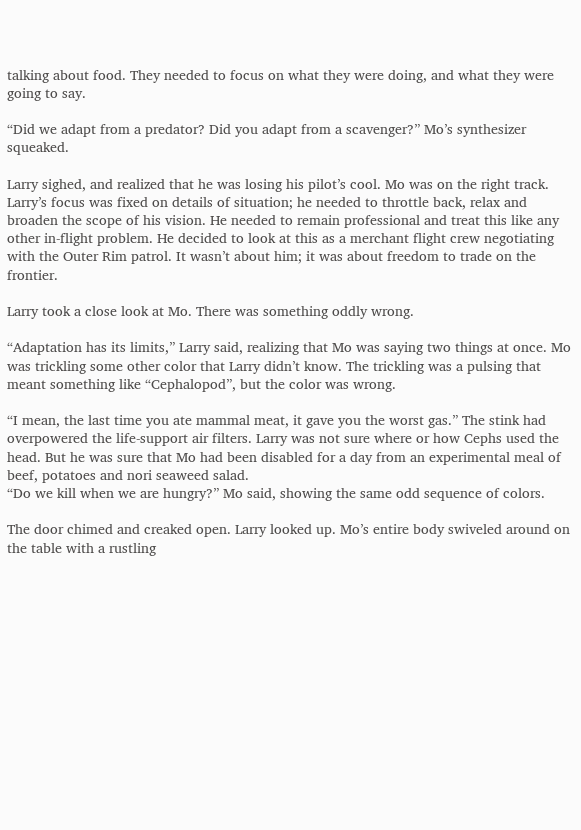talking about food. They needed to focus on what they were doing, and what they were going to say.

“Did we adapt from a predator? Did you adapt from a scavenger?” Mo’s synthesizer squeaked.

Larry sighed, and realized that he was losing his pilot’s cool. Mo was on the right track. Larry’s focus was fixed on details of situation; he needed to throttle back, relax and broaden the scope of his vision. He needed to remain professional and treat this like any other in-flight problem. He decided to look at this as a merchant flight crew negotiating with the Outer Rim patrol. It wasn’t about him; it was about freedom to trade on the frontier.

Larry took a close look at Mo. There was something oddly wrong.

“Adaptation has its limits,” Larry said, realizing that Mo was saying two things at once. Mo was trickling some other color that Larry didn’t know. The trickling was a pulsing that meant something like “Cephalopod”, but the color was wrong.

“I mean, the last time you ate mammal meat, it gave you the worst gas.” The stink had overpowered the life-support air filters. Larry was not sure where or how Cephs used the head. But he was sure that Mo had been disabled for a day from an experimental meal of beef, potatoes and nori seaweed salad.
“Do we kill when we are hungry?” Mo said, showing the same odd sequence of colors.

The door chimed and creaked open. Larry looked up. Mo’s entire body swiveled around on the table with a rustling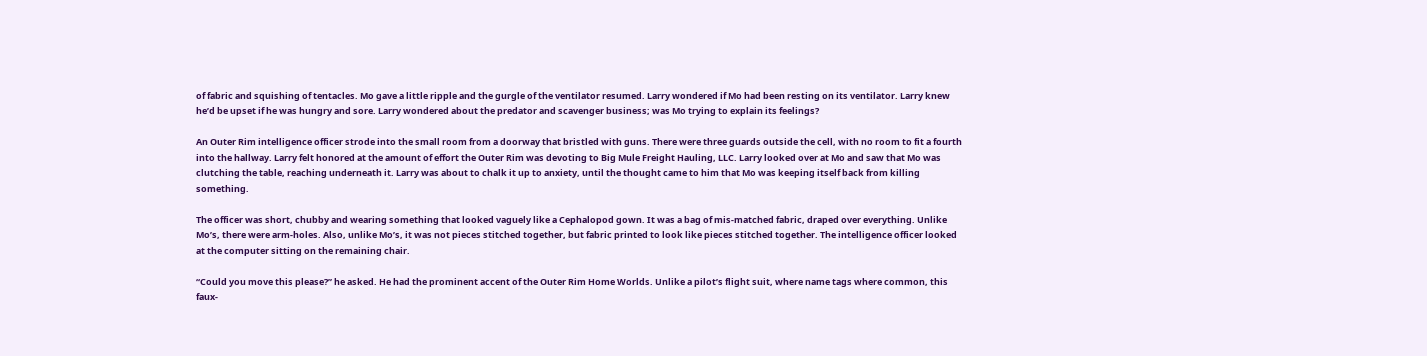of fabric and squishing of tentacles. Mo gave a little ripple and the gurgle of the ventilator resumed. Larry wondered if Mo had been resting on its ventilator. Larry knew he’d be upset if he was hungry and sore. Larry wondered about the predator and scavenger business; was Mo trying to explain its feelings?

An Outer Rim intelligence officer strode into the small room from a doorway that bristled with guns. There were three guards outside the cell, with no room to fit a fourth into the hallway. Larry felt honored at the amount of effort the Outer Rim was devoting to Big Mule Freight Hauling, LLC. Larry looked over at Mo and saw that Mo was clutching the table, reaching underneath it. Larry was about to chalk it up to anxiety, until the thought came to him that Mo was keeping itself back from killing something.

The officer was short, chubby and wearing something that looked vaguely like a Cephalopod gown. It was a bag of mis-matched fabric, draped over everything. Unlike Mo’s, there were arm-holes. Also, unlike Mo’s, it was not pieces stitched together, but fabric printed to look like pieces stitched together. The intelligence officer looked at the computer sitting on the remaining chair.

“Could you move this please?” he asked. He had the prominent accent of the Outer Rim Home Worlds. Unlike a pilot’s flight suit, where name tags where common, this faux-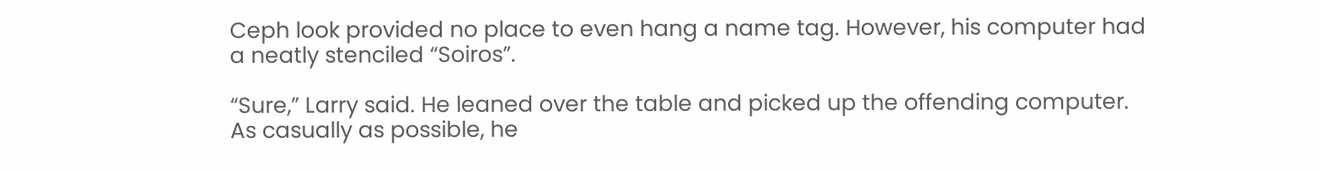Ceph look provided no place to even hang a name tag. However, his computer had a neatly stenciled “Soiros”.

“Sure,” Larry said. He leaned over the table and picked up the offending computer. As casually as possible, he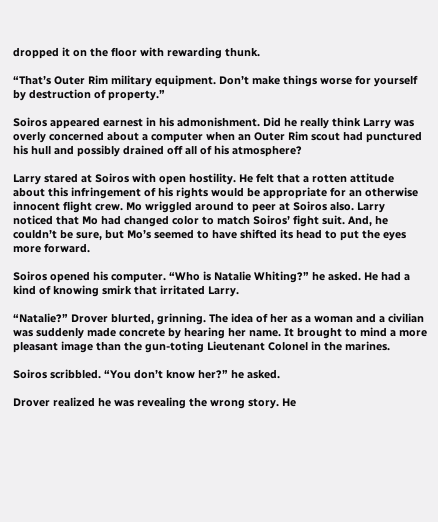dropped it on the floor with rewarding thunk.

“That’s Outer Rim military equipment. Don’t make things worse for yourself by destruction of property.”

Soiros appeared earnest in his admonishment. Did he really think Larry was overly concerned about a computer when an Outer Rim scout had punctured his hull and possibly drained off all of his atmosphere?

Larry stared at Soiros with open hostility. He felt that a rotten attitude about this infringement of his rights would be appropriate for an otherwise innocent flight crew. Mo wriggled around to peer at Soiros also. Larry noticed that Mo had changed color to match Soiros’ fight suit. And, he couldn’t be sure, but Mo’s seemed to have shifted its head to put the eyes more forward.

Soiros opened his computer. “Who is Natalie Whiting?” he asked. He had a kind of knowing smirk that irritated Larry.

“Natalie?” Drover blurted, grinning. The idea of her as a woman and a civilian was suddenly made concrete by hearing her name. It brought to mind a more pleasant image than the gun-toting Lieutenant Colonel in the marines.

Soiros scribbled. “You don’t know her?” he asked.

Drover realized he was revealing the wrong story. He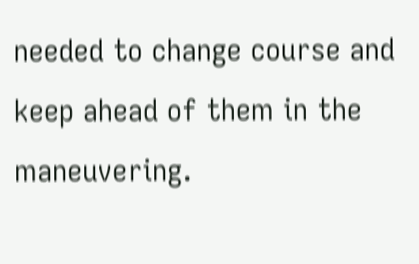needed to change course and keep ahead of them in the maneuvering.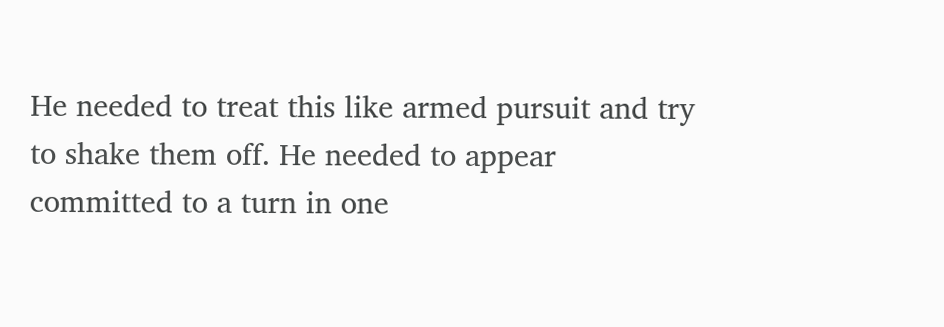He needed to treat this like armed pursuit and try to shake them off. He needed to appear committed to a turn in one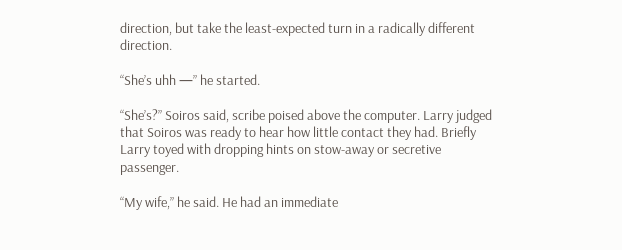direction, but take the least-expected turn in a radically different direction.

“She’s uhh —” he started.

“She’s?” Soiros said, scribe poised above the computer. Larry judged that Soiros was ready to hear how little contact they had. Briefly Larry toyed with dropping hints on stow-away or secretive passenger.

“My wife,” he said. He had an immediate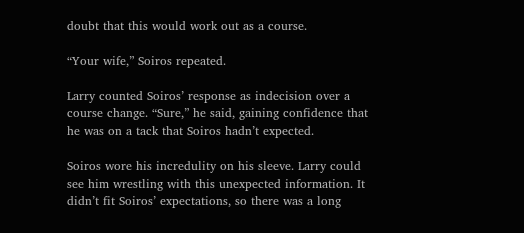doubt that this would work out as a course.

“Your wife,” Soiros repeated.

Larry counted Soiros’ response as indecision over a course change. “Sure,” he said, gaining confidence that he was on a tack that Soiros hadn’t expected.

Soiros wore his incredulity on his sleeve. Larry could see him wrestling with this unexpected information. It didn’t fit Soiros’ expectations, so there was a long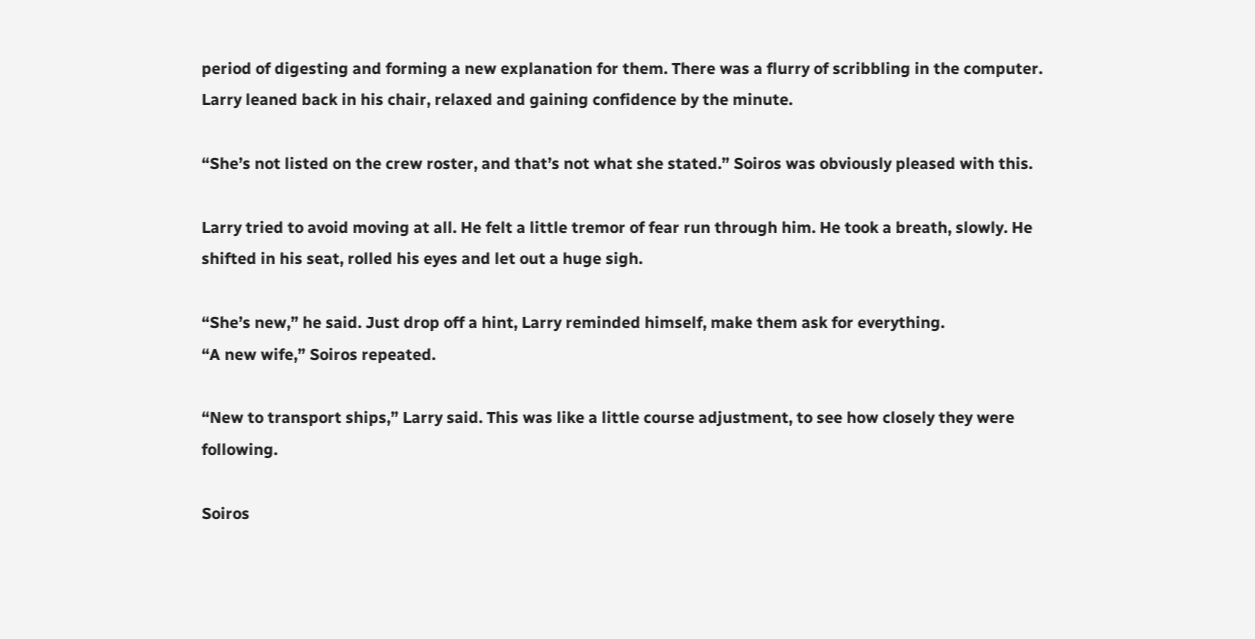period of digesting and forming a new explanation for them. There was a flurry of scribbling in the computer. Larry leaned back in his chair, relaxed and gaining confidence by the minute.

“She’s not listed on the crew roster, and that’s not what she stated.” Soiros was obviously pleased with this.

Larry tried to avoid moving at all. He felt a little tremor of fear run through him. He took a breath, slowly. He shifted in his seat, rolled his eyes and let out a huge sigh.

“She’s new,” he said. Just drop off a hint, Larry reminded himself, make them ask for everything.
“A new wife,” Soiros repeated.

“New to transport ships,” Larry said. This was like a little course adjustment, to see how closely they were following.

Soiros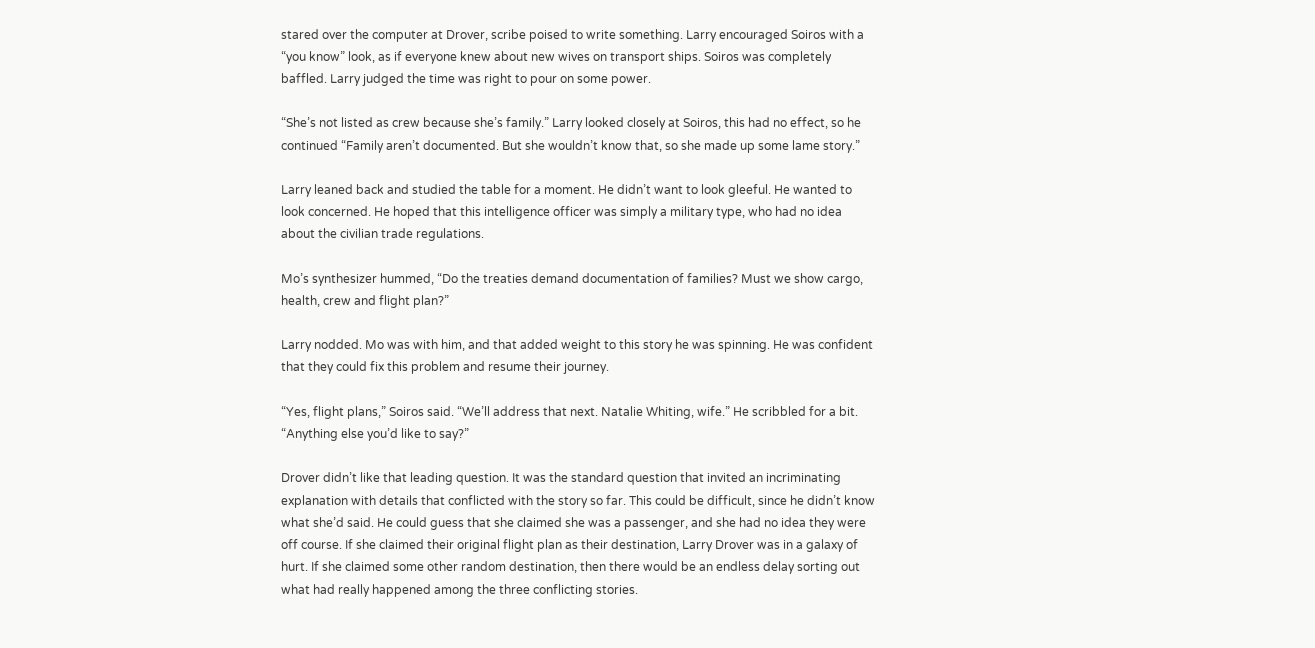stared over the computer at Drover, scribe poised to write something. Larry encouraged Soiros with a “you know” look, as if everyone knew about new wives on transport ships. Soiros was completely baffled. Larry judged the time was right to pour on some power.

“She’s not listed as crew because she’s family.” Larry looked closely at Soiros, this had no effect, so he continued “Family aren’t documented. But she wouldn’t know that, so she made up some lame story.”

Larry leaned back and studied the table for a moment. He didn’t want to look gleeful. He wanted to look concerned. He hoped that this intelligence officer was simply a military type, who had no idea about the civilian trade regulations.

Mo’s synthesizer hummed, “Do the treaties demand documentation of families? Must we show cargo, health, crew and flight plan?”

Larry nodded. Mo was with him, and that added weight to this story he was spinning. He was confident that they could fix this problem and resume their journey.

“Yes, flight plans,” Soiros said. “We’ll address that next. Natalie Whiting, wife.” He scribbled for a bit. “Anything else you’d like to say?”

Drover didn’t like that leading question. It was the standard question that invited an incriminating explanation with details that conflicted with the story so far. This could be difficult, since he didn’t know what she’d said. He could guess that she claimed she was a passenger, and she had no idea they were off course. If she claimed their original flight plan as their destination, Larry Drover was in a galaxy of hurt. If she claimed some other random destination, then there would be an endless delay sorting out what had really happened among the three conflicting stories.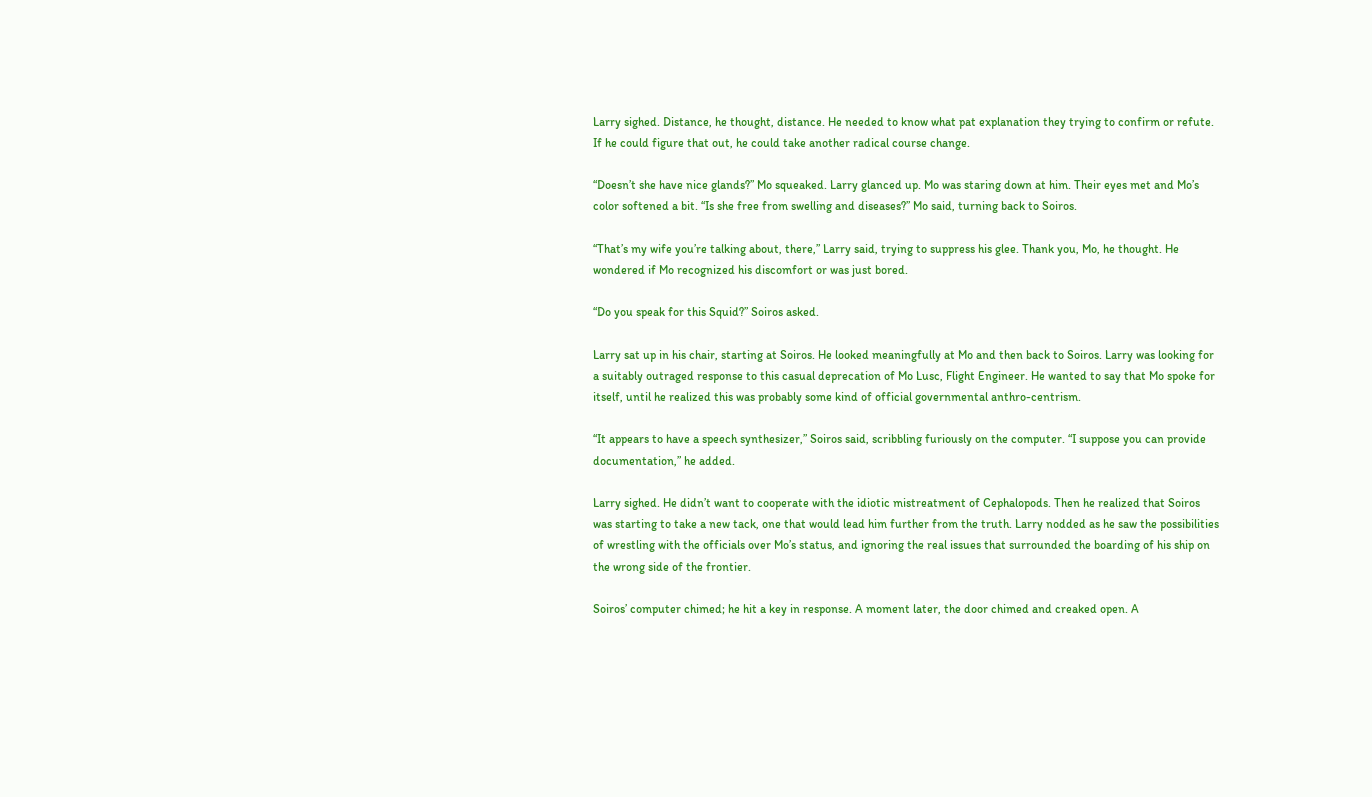Larry sighed. Distance, he thought, distance. He needed to know what pat explanation they trying to confirm or refute. If he could figure that out, he could take another radical course change.

“Doesn’t she have nice glands?” Mo squeaked. Larry glanced up. Mo was staring down at him. Their eyes met and Mo’s color softened a bit. “Is she free from swelling and diseases?” Mo said, turning back to Soiros.

“That’s my wife you’re talking about, there,” Larry said, trying to suppress his glee. Thank you, Mo, he thought. He wondered if Mo recognized his discomfort or was just bored.

“Do you speak for this Squid?” Soiros asked.

Larry sat up in his chair, starting at Soiros. He looked meaningfully at Mo and then back to Soiros. Larry was looking for a suitably outraged response to this casual deprecation of Mo Lusc, Flight Engineer. He wanted to say that Mo spoke for itself, until he realized this was probably some kind of official governmental anthro-centrism.

“It appears to have a speech synthesizer,” Soiros said, scribbling furiously on the computer. “I suppose you can provide documentation,” he added.

Larry sighed. He didn’t want to cooperate with the idiotic mistreatment of Cephalopods. Then he realized that Soiros was starting to take a new tack, one that would lead him further from the truth. Larry nodded as he saw the possibilities of wrestling with the officials over Mo’s status, and ignoring the real issues that surrounded the boarding of his ship on the wrong side of the frontier.

Soiros’ computer chimed; he hit a key in response. A moment later, the door chimed and creaked open. A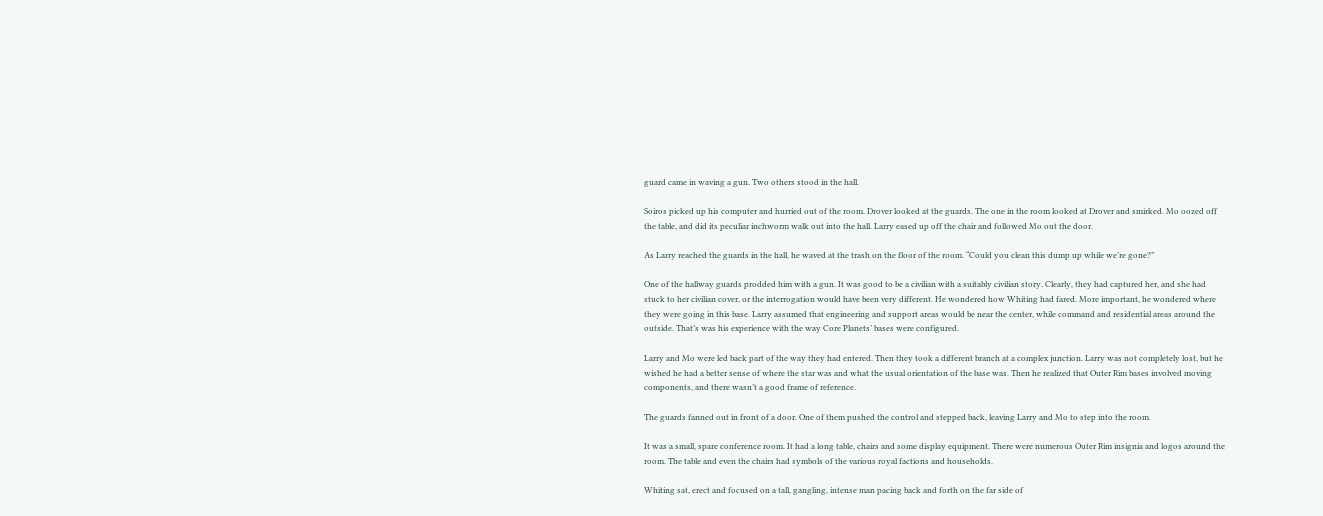guard came in waving a gun. Two others stood in the hall.

Soiros picked up his computer and hurried out of the room. Drover looked at the guards. The one in the room looked at Drover and smirked. Mo oozed off the table, and did its peculiar inchworm walk out into the hall. Larry eased up off the chair and followed Mo out the door.

As Larry reached the guards in the hall, he waved at the trash on the floor of the room. “Could you clean this dump up while we’re gone?”

One of the hallway guards prodded him with a gun. It was good to be a civilian with a suitably civilian story. Clearly, they had captured her, and she had stuck to her civilian cover, or the interrogation would have been very different. He wondered how Whiting had fared. More important, he wondered where they were going in this base. Larry assumed that engineering and support areas would be near the center, while command and residential areas around the outside. That’s was his experience with the way Core Planets’ bases were configured.

Larry and Mo were led back part of the way they had entered. Then they took a different branch at a complex junction. Larry was not completely lost, but he wished he had a better sense of where the star was and what the usual orientation of the base was. Then he realized that Outer Rim bases involved moving components, and there wasn’t a good frame of reference.

The guards fanned out in front of a door. One of them pushed the control and stepped back, leaving Larry and Mo to step into the room.

It was a small, spare conference room. It had a long table, chairs and some display equipment. There were numerous Outer Rim insignia and logos around the room. The table and even the chairs had symbols of the various royal factions and households.

Whiting sat, erect and focused on a tall, gangling, intense man pacing back and forth on the far side of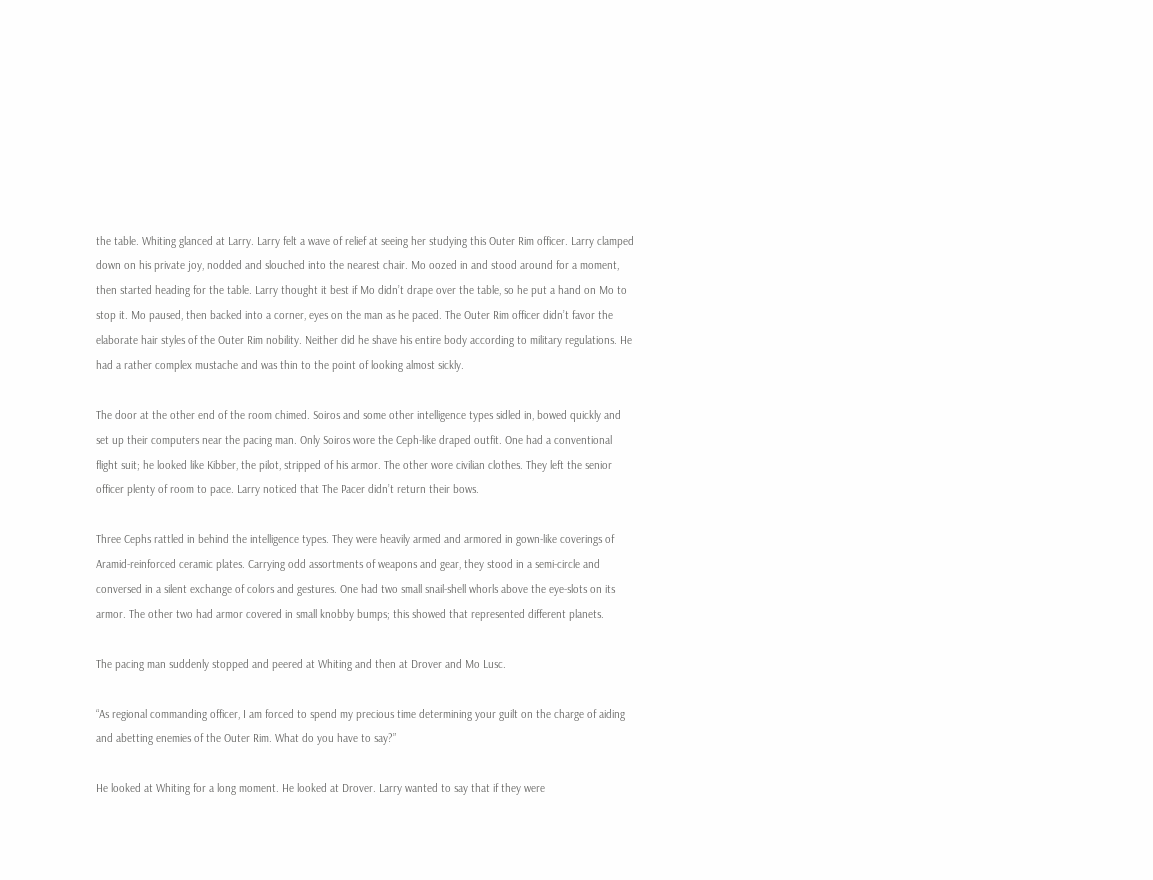the table. Whiting glanced at Larry. Larry felt a wave of relief at seeing her studying this Outer Rim officer. Larry clamped down on his private joy, nodded and slouched into the nearest chair. Mo oozed in and stood around for a moment, then started heading for the table. Larry thought it best if Mo didn’t drape over the table, so he put a hand on Mo to stop it. Mo paused, then backed into a corner, eyes on the man as he paced. The Outer Rim officer didn’t favor the elaborate hair styles of the Outer Rim nobility. Neither did he shave his entire body according to military regulations. He had a rather complex mustache and was thin to the point of looking almost sickly.

The door at the other end of the room chimed. Soiros and some other intelligence types sidled in, bowed quickly and set up their computers near the pacing man. Only Soiros wore the Ceph-like draped outfit. One had a conventional flight suit; he looked like Kibber, the pilot, stripped of his armor. The other wore civilian clothes. They left the senior officer plenty of room to pace. Larry noticed that The Pacer didn’t return their bows.

Three Cephs rattled in behind the intelligence types. They were heavily armed and armored in gown-like coverings of Aramid-reinforced ceramic plates. Carrying odd assortments of weapons and gear, they stood in a semi-circle and conversed in a silent exchange of colors and gestures. One had two small snail-shell whorls above the eye-slots on its armor. The other two had armor covered in small knobby bumps; this showed that represented different planets.

The pacing man suddenly stopped and peered at Whiting and then at Drover and Mo Lusc.

“As regional commanding officer, I am forced to spend my precious time determining your guilt on the charge of aiding and abetting enemies of the Outer Rim. What do you have to say?”

He looked at Whiting for a long moment. He looked at Drover. Larry wanted to say that if they were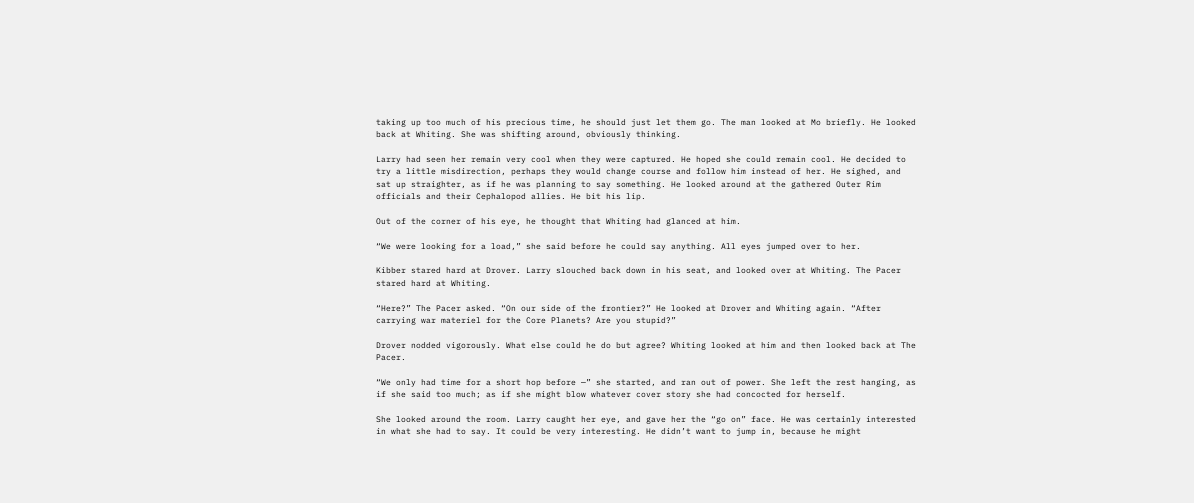taking up too much of his precious time, he should just let them go. The man looked at Mo briefly. He looked back at Whiting. She was shifting around, obviously thinking.

Larry had seen her remain very cool when they were captured. He hoped she could remain cool. He decided to try a little misdirection, perhaps they would change course and follow him instead of her. He sighed, and sat up straighter, as if he was planning to say something. He looked around at the gathered Outer Rim officials and their Cephalopod allies. He bit his lip.

Out of the corner of his eye, he thought that Whiting had glanced at him.

“We were looking for a load,” she said before he could say anything. All eyes jumped over to her.

Kibber stared hard at Drover. Larry slouched back down in his seat, and looked over at Whiting. The Pacer stared hard at Whiting.

“Here?” The Pacer asked. “On our side of the frontier?” He looked at Drover and Whiting again. “After carrying war materiel for the Core Planets? Are you stupid?”

Drover nodded vigorously. What else could he do but agree? Whiting looked at him and then looked back at The Pacer.

“We only had time for a short hop before —” she started, and ran out of power. She left the rest hanging, as if she said too much; as if she might blow whatever cover story she had concocted for herself.

She looked around the room. Larry caught her eye, and gave her the “go on” face. He was certainly interested in what she had to say. It could be very interesting. He didn’t want to jump in, because he might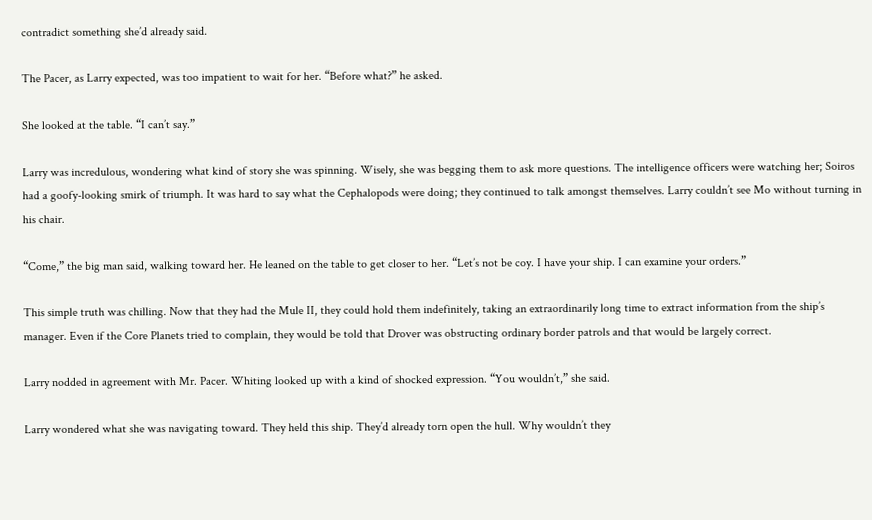contradict something she’d already said.

The Pacer, as Larry expected, was too impatient to wait for her. “Before what?” he asked.

She looked at the table. “I can’t say.”

Larry was incredulous, wondering what kind of story she was spinning. Wisely, she was begging them to ask more questions. The intelligence officers were watching her; Soiros had a goofy-looking smirk of triumph. It was hard to say what the Cephalopods were doing; they continued to talk amongst themselves. Larry couldn’t see Mo without turning in his chair.

“Come,” the big man said, walking toward her. He leaned on the table to get closer to her. “Let’s not be coy. I have your ship. I can examine your orders.”

This simple truth was chilling. Now that they had the Mule II, they could hold them indefinitely, taking an extraordinarily long time to extract information from the ship’s manager. Even if the Core Planets tried to complain, they would be told that Drover was obstructing ordinary border patrols and that would be largely correct.

Larry nodded in agreement with Mr. Pacer. Whiting looked up with a kind of shocked expression. “You wouldn’t,” she said.

Larry wondered what she was navigating toward. They held this ship. They’d already torn open the hull. Why wouldn’t they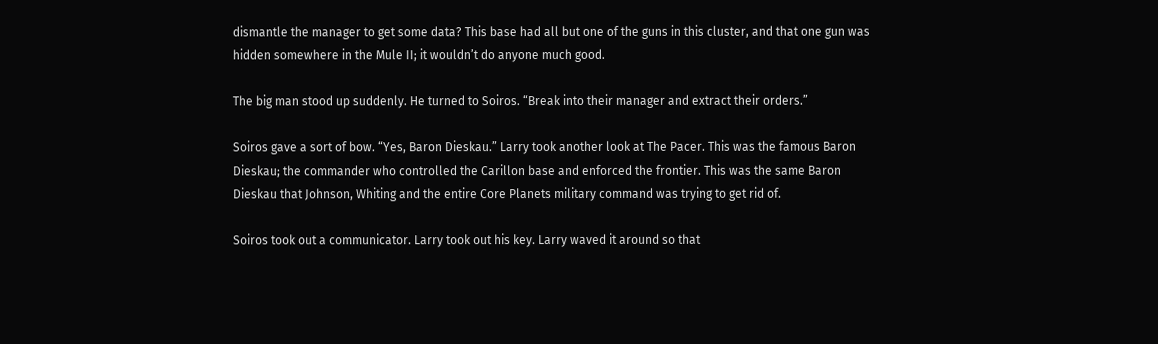dismantle the manager to get some data? This base had all but one of the guns in this cluster, and that one gun was hidden somewhere in the Mule II; it wouldn’t do anyone much good.

The big man stood up suddenly. He turned to Soiros. “Break into their manager and extract their orders.”

Soiros gave a sort of bow. “Yes, Baron Dieskau.” Larry took another look at The Pacer. This was the famous Baron Dieskau; the commander who controlled the Carillon base and enforced the frontier. This was the same Baron Dieskau that Johnson, Whiting and the entire Core Planets military command was trying to get rid of.

Soiros took out a communicator. Larry took out his key. Larry waved it around so that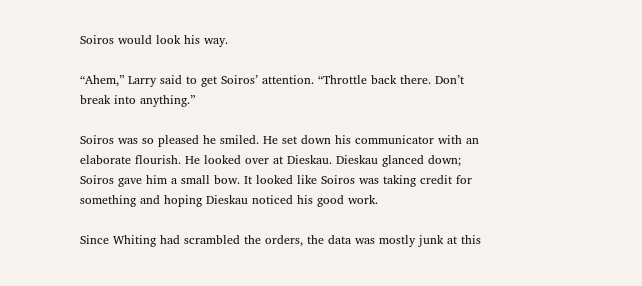Soiros would look his way.

“Ahem,” Larry said to get Soiros’ attention. “Throttle back there. Don’t break into anything.”

Soiros was so pleased he smiled. He set down his communicator with an elaborate flourish. He looked over at Dieskau. Dieskau glanced down; Soiros gave him a small bow. It looked like Soiros was taking credit for something and hoping Dieskau noticed his good work.

Since Whiting had scrambled the orders, the data was mostly junk at this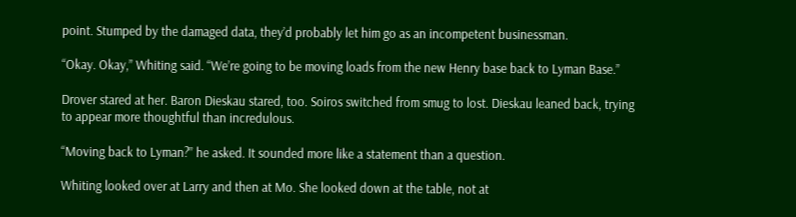point. Stumped by the damaged data, they’d probably let him go as an incompetent businessman.

“Okay. Okay,” Whiting said. “We’re going to be moving loads from the new Henry base back to Lyman Base.”

Drover stared at her. Baron Dieskau stared, too. Soiros switched from smug to lost. Dieskau leaned back, trying to appear more thoughtful than incredulous.

“Moving back to Lyman?” he asked. It sounded more like a statement than a question.

Whiting looked over at Larry and then at Mo. She looked down at the table, not at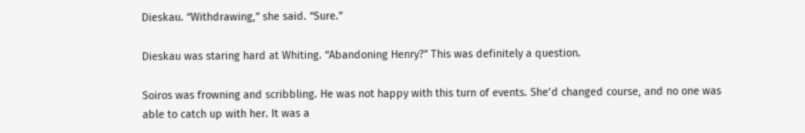Dieskau. “Withdrawing,” she said. “Sure.”

Dieskau was staring hard at Whiting. “Abandoning Henry?” This was definitely a question.

Soiros was frowning and scribbling. He was not happy with this turn of events. She’d changed course, and no one was able to catch up with her. It was a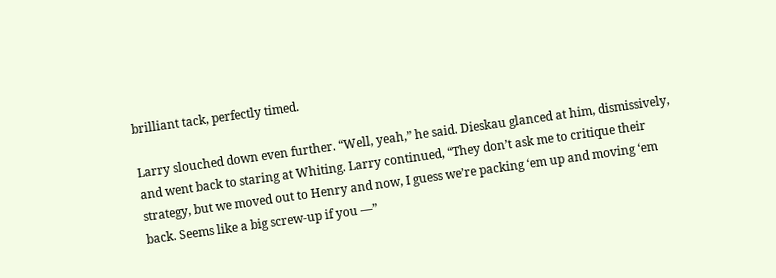brilliant tack, perfectly timed.

Larry slouched down even further. “Well, yeah,” he said. Dieskau glanced at him, dismissively, and went back to staring at Whiting. Larry continued, “They don’t ask me to critique their strategy, but we moved out to Henry and now, I guess we’re packing ‘em up and moving ‘em back. Seems like a big screw-up if you —”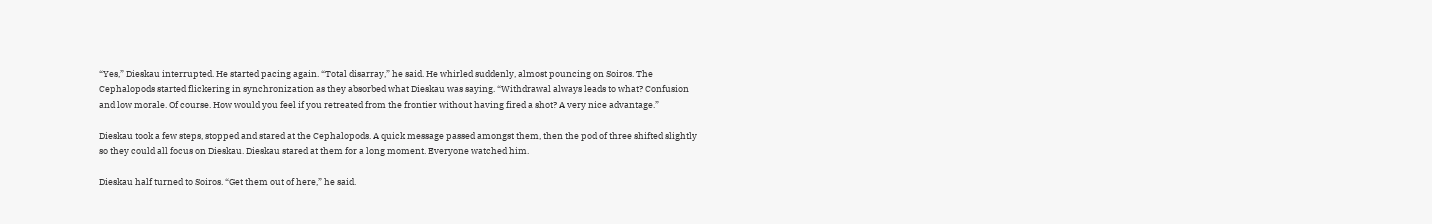“Yes,” Dieskau interrupted. He started pacing again. “Total disarray,” he said. He whirled suddenly, almost pouncing on Soiros. The Cephalopods started flickering in synchronization as they absorbed what Dieskau was saying. “Withdrawal always leads to what? Confusion and low morale. Of course. How would you feel if you retreated from the frontier without having fired a shot? A very nice advantage.”

Dieskau took a few steps, stopped and stared at the Cephalopods. A quick message passed amongst them, then the pod of three shifted slightly so they could all focus on Dieskau. Dieskau stared at them for a long moment. Everyone watched him.

Dieskau half turned to Soiros. “Get them out of here,” he said.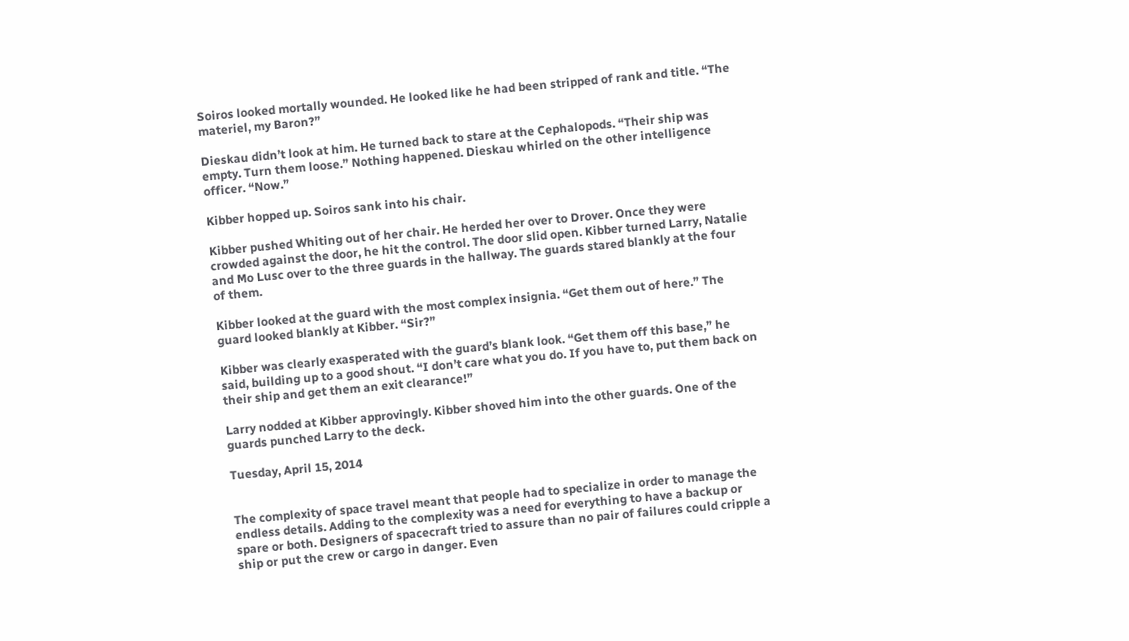Soiros looked mortally wounded. He looked like he had been stripped of rank and title. “The materiel, my Baron?”

Dieskau didn’t look at him. He turned back to stare at the Cephalopods. “Their ship was empty. Turn them loose.” Nothing happened. Dieskau whirled on the other intelligence officer. “Now.”

Kibber hopped up. Soiros sank into his chair.

Kibber pushed Whiting out of her chair. He herded her over to Drover. Once they were crowded against the door, he hit the control. The door slid open. Kibber turned Larry, Natalie and Mo Lusc over to the three guards in the hallway. The guards stared blankly at the four of them.

Kibber looked at the guard with the most complex insignia. “Get them out of here.” The guard looked blankly at Kibber. “Sir?”

Kibber was clearly exasperated with the guard’s blank look. “Get them off this base,” he said, building up to a good shout. “I don’t care what you do. If you have to, put them back on their ship and get them an exit clearance!”

Larry nodded at Kibber approvingly. Kibber shoved him into the other guards. One of the guards punched Larry to the deck.

Tuesday, April 15, 2014


The complexity of space travel meant that people had to specialize in order to manage the endless details. Adding to the complexity was a need for everything to have a backup or spare or both. Designers of spacecraft tried to assure than no pair of failures could cripple a ship or put the crew or cargo in danger. Even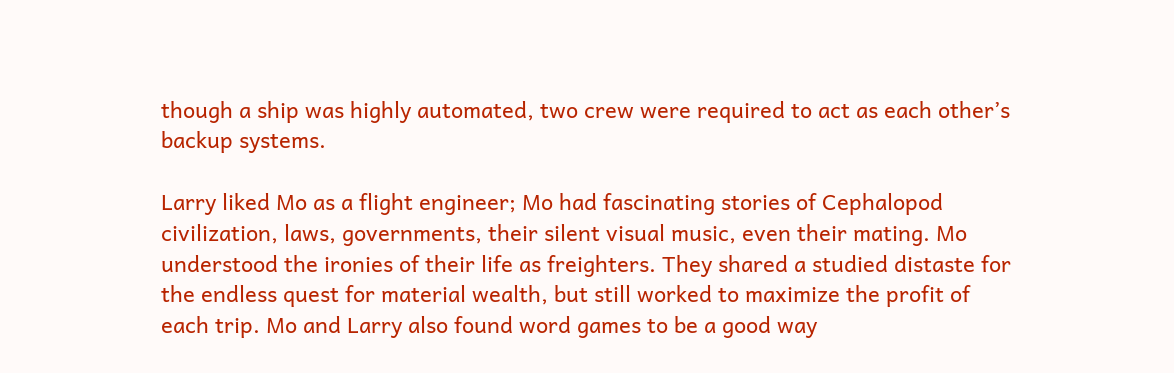though a ship was highly automated, two crew were required to act as each other’s backup systems.

Larry liked Mo as a flight engineer; Mo had fascinating stories of Cephalopod civilization, laws, governments, their silent visual music, even their mating. Mo understood the ironies of their life as freighters. They shared a studied distaste for the endless quest for material wealth, but still worked to maximize the profit of each trip. Mo and Larry also found word games to be a good way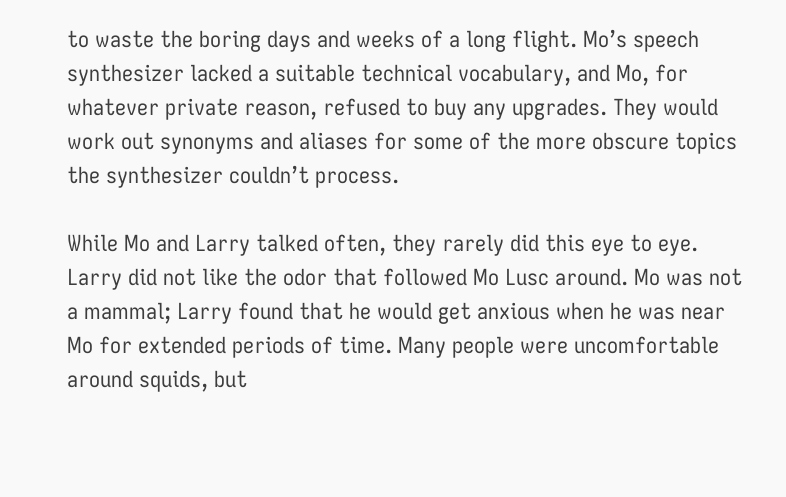to waste the boring days and weeks of a long flight. Mo’s speech synthesizer lacked a suitable technical vocabulary, and Mo, for whatever private reason, refused to buy any upgrades. They would work out synonyms and aliases for some of the more obscure topics the synthesizer couldn’t process.

While Mo and Larry talked often, they rarely did this eye to eye. Larry did not like the odor that followed Mo Lusc around. Mo was not a mammal; Larry found that he would get anxious when he was near Mo for extended periods of time. Many people were uncomfortable around squids, but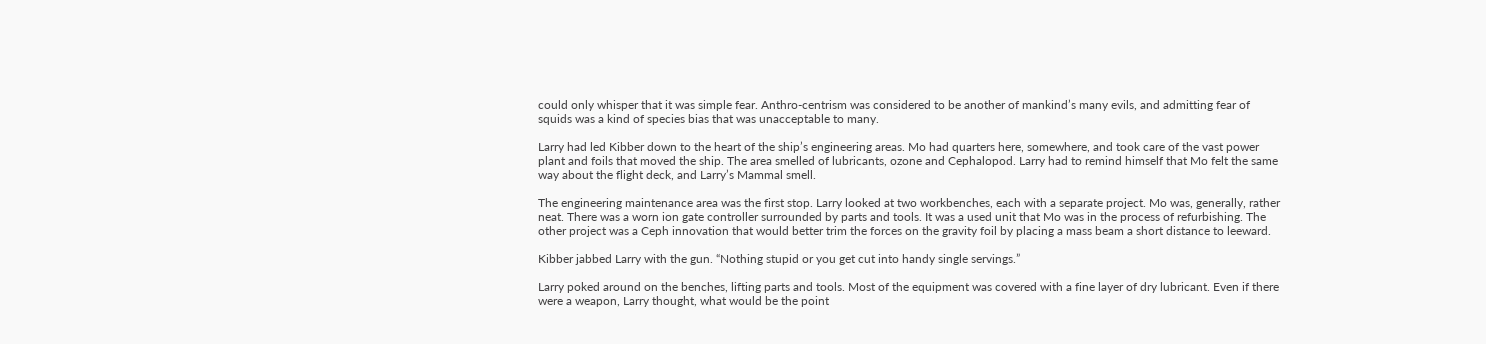could only whisper that it was simple fear. Anthro-centrism was considered to be another of mankind’s many evils, and admitting fear of squids was a kind of species bias that was unacceptable to many.

Larry had led Kibber down to the heart of the ship’s engineering areas. Mo had quarters here, somewhere, and took care of the vast power plant and foils that moved the ship. The area smelled of lubricants, ozone and Cephalopod. Larry had to remind himself that Mo felt the same way about the flight deck, and Larry’s Mammal smell.

The engineering maintenance area was the first stop. Larry looked at two workbenches, each with a separate project. Mo was, generally, rather neat. There was a worn ion gate controller surrounded by parts and tools. It was a used unit that Mo was in the process of refurbishing. The other project was a Ceph innovation that would better trim the forces on the gravity foil by placing a mass beam a short distance to leeward.

Kibber jabbed Larry with the gun. “Nothing stupid or you get cut into handy single servings.”

Larry poked around on the benches, lifting parts and tools. Most of the equipment was covered with a fine layer of dry lubricant. Even if there were a weapon, Larry thought, what would be the point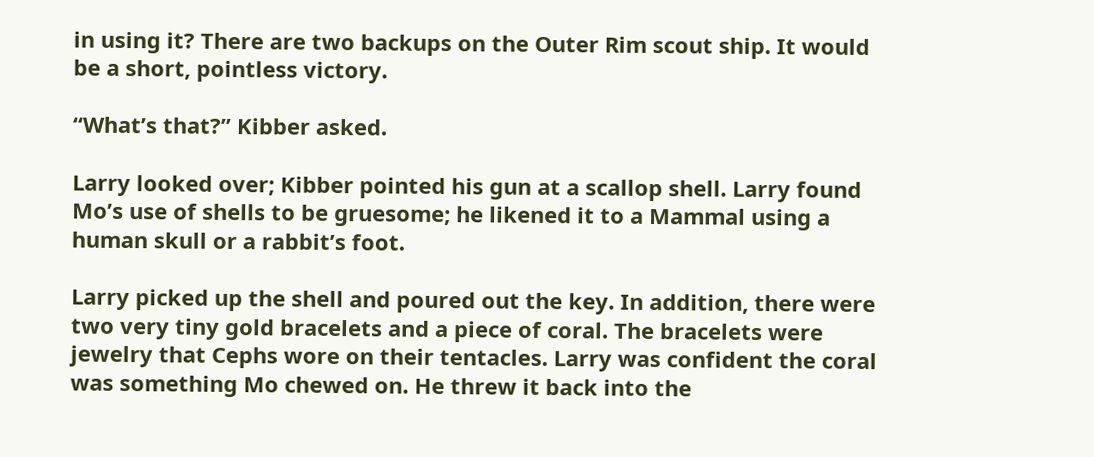in using it? There are two backups on the Outer Rim scout ship. It would be a short, pointless victory.

“What’s that?” Kibber asked.

Larry looked over; Kibber pointed his gun at a scallop shell. Larry found Mo’s use of shells to be gruesome; he likened it to a Mammal using a human skull or a rabbit’s foot.

Larry picked up the shell and poured out the key. In addition, there were two very tiny gold bracelets and a piece of coral. The bracelets were jewelry that Cephs wore on their tentacles. Larry was confident the coral was something Mo chewed on. He threw it back into the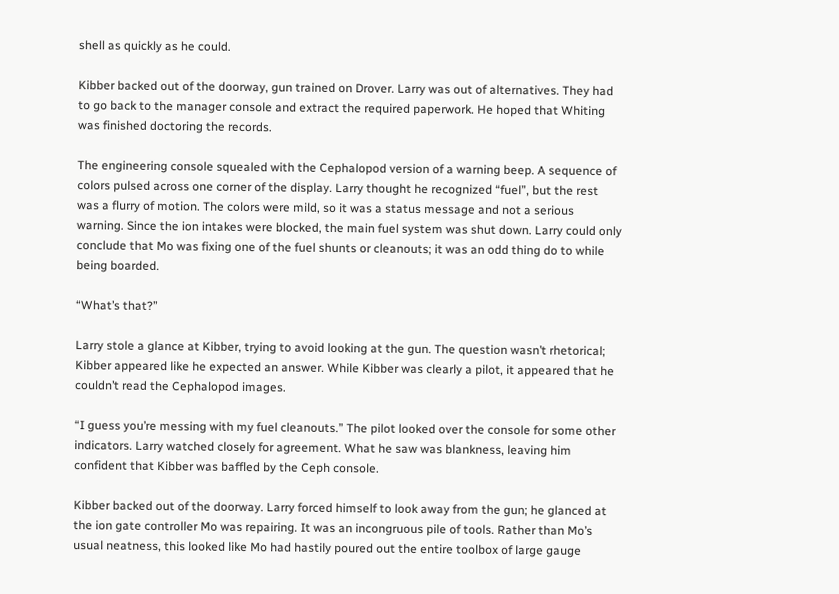shell as quickly as he could.

Kibber backed out of the doorway, gun trained on Drover. Larry was out of alternatives. They had to go back to the manager console and extract the required paperwork. He hoped that Whiting was finished doctoring the records.

The engineering console squealed with the Cephalopod version of a warning beep. A sequence of colors pulsed across one corner of the display. Larry thought he recognized “fuel”, but the rest was a flurry of motion. The colors were mild, so it was a status message and not a serious warning. Since the ion intakes were blocked, the main fuel system was shut down. Larry could only conclude that Mo was fixing one of the fuel shunts or cleanouts; it was an odd thing do to while being boarded.

“What’s that?”

Larry stole a glance at Kibber, trying to avoid looking at the gun. The question wasn’t rhetorical; Kibber appeared like he expected an answer. While Kibber was clearly a pilot, it appeared that he couldn’t read the Cephalopod images.

“I guess you’re messing with my fuel cleanouts.” The pilot looked over the console for some other indicators. Larry watched closely for agreement. What he saw was blankness, leaving him confident that Kibber was baffled by the Ceph console.

Kibber backed out of the doorway. Larry forced himself to look away from the gun; he glanced at the ion gate controller Mo was repairing. It was an incongruous pile of tools. Rather than Mo’s usual neatness, this looked like Mo had hastily poured out the entire toolbox of large gauge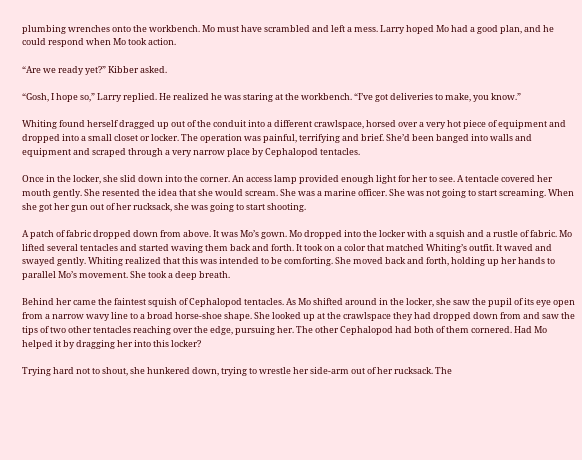plumbing wrenches onto the workbench. Mo must have scrambled and left a mess. Larry hoped Mo had a good plan, and he could respond when Mo took action.

“Are we ready yet?” Kibber asked.

“Gosh, I hope so,” Larry replied. He realized he was staring at the workbench. “I’ve got deliveries to make, you know.”

Whiting found herself dragged up out of the conduit into a different crawlspace, horsed over a very hot piece of equipment and dropped into a small closet or locker. The operation was painful, terrifying and brief. She’d been banged into walls and equipment and scraped through a very narrow place by Cephalopod tentacles.

Once in the locker, she slid down into the corner. An access lamp provided enough light for her to see. A tentacle covered her mouth gently. She resented the idea that she would scream. She was a marine officer. She was not going to start screaming. When she got her gun out of her rucksack, she was going to start shooting.

A patch of fabric dropped down from above. It was Mo’s gown. Mo dropped into the locker with a squish and a rustle of fabric. Mo lifted several tentacles and started waving them back and forth. It took on a color that matched Whiting’s outfit. It waved and swayed gently. Whiting realized that this was intended to be comforting. She moved back and forth, holding up her hands to parallel Mo’s movement. She took a deep breath.

Behind her came the faintest squish of Cephalopod tentacles. As Mo shifted around in the locker, she saw the pupil of its eye open from a narrow wavy line to a broad horse-shoe shape. She looked up at the crawlspace they had dropped down from and saw the tips of two other tentacles reaching over the edge, pursuing her. The other Cephalopod had both of them cornered. Had Mo helped it by dragging her into this locker?

Trying hard not to shout, she hunkered down, trying to wrestle her side-arm out of her rucksack. The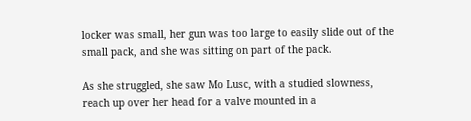locker was small, her gun was too large to easily slide out of the small pack, and she was sitting on part of the pack.

As she struggled, she saw Mo Lusc, with a studied slowness, reach up over her head for a valve mounted in a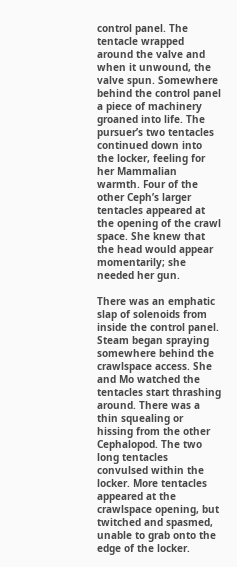control panel. The tentacle wrapped around the valve and when it unwound, the valve spun. Somewhere behind the control panel a piece of machinery groaned into life. The pursuer’s two tentacles continued down into the locker, feeling for her Mammalian warmth. Four of the other Ceph’s larger tentacles appeared at the opening of the crawl space. She knew that the head would appear momentarily; she needed her gun.

There was an emphatic slap of solenoids from inside the control panel. Steam began spraying somewhere behind the crawlspace access. She and Mo watched the tentacles start thrashing around. There was a thin squealing or hissing from the other Cephalopod. The two long tentacles convulsed within the locker. More tentacles appeared at the crawlspace opening, but twitched and spasmed, unable to grab onto the edge of the locker.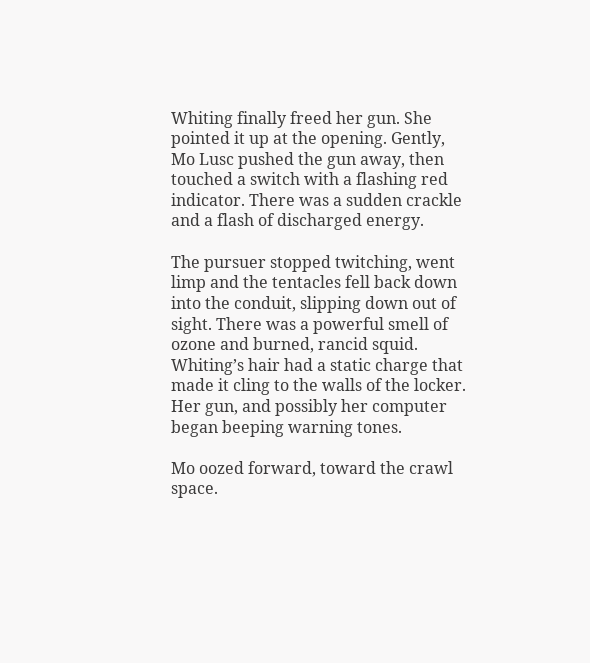Whiting finally freed her gun. She pointed it up at the opening. Gently, Mo Lusc pushed the gun away, then touched a switch with a flashing red indicator. There was a sudden crackle and a flash of discharged energy.

The pursuer stopped twitching, went limp and the tentacles fell back down into the conduit, slipping down out of sight. There was a powerful smell of ozone and burned, rancid squid. Whiting’s hair had a static charge that made it cling to the walls of the locker. Her gun, and possibly her computer began beeping warning tones.

Mo oozed forward, toward the crawl space.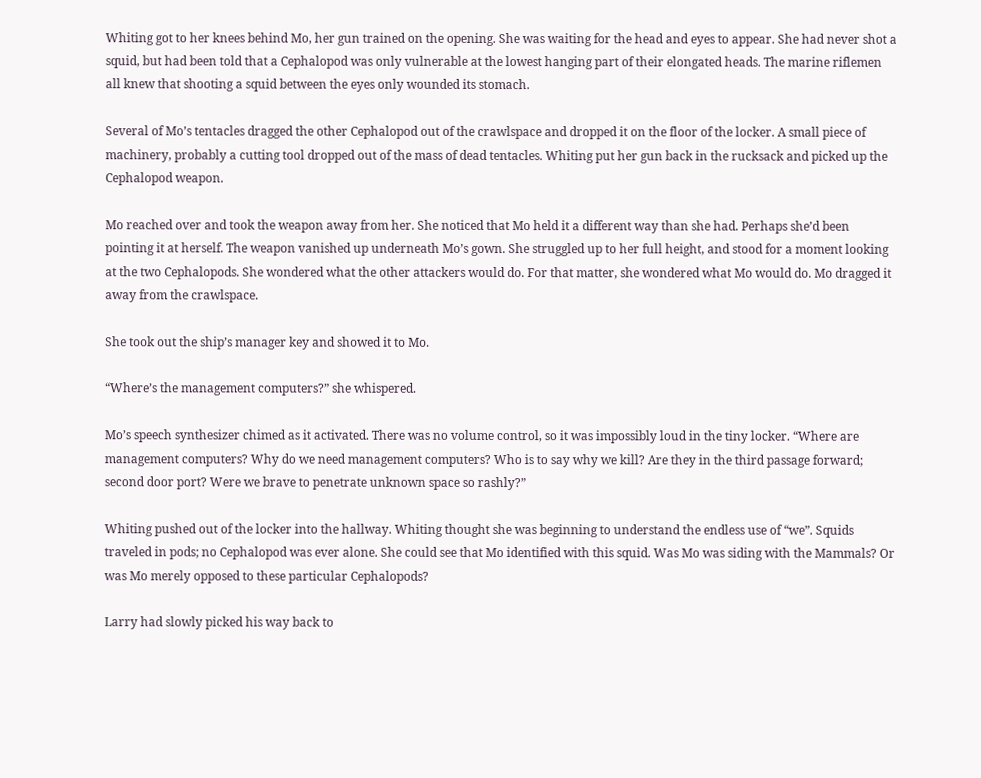Whiting got to her knees behind Mo, her gun trained on the opening. She was waiting for the head and eyes to appear. She had never shot a squid, but had been told that a Cephalopod was only vulnerable at the lowest hanging part of their elongated heads. The marine riflemen all knew that shooting a squid between the eyes only wounded its stomach.

Several of Mo’s tentacles dragged the other Cephalopod out of the crawlspace and dropped it on the floor of the locker. A small piece of machinery, probably a cutting tool dropped out of the mass of dead tentacles. Whiting put her gun back in the rucksack and picked up the Cephalopod weapon.

Mo reached over and took the weapon away from her. She noticed that Mo held it a different way than she had. Perhaps she’d been pointing it at herself. The weapon vanished up underneath Mo’s gown. She struggled up to her full height, and stood for a moment looking at the two Cephalopods. She wondered what the other attackers would do. For that matter, she wondered what Mo would do. Mo dragged it away from the crawlspace.

She took out the ship’s manager key and showed it to Mo.

“Where’s the management computers?” she whispered.

Mo’s speech synthesizer chimed as it activated. There was no volume control, so it was impossibly loud in the tiny locker. “Where are management computers? Why do we need management computers? Who is to say why we kill? Are they in the third passage forward; second door port? Were we brave to penetrate unknown space so rashly?”

Whiting pushed out of the locker into the hallway. Whiting thought she was beginning to understand the endless use of “we”. Squids traveled in pods; no Cephalopod was ever alone. She could see that Mo identified with this squid. Was Mo was siding with the Mammals? Or was Mo merely opposed to these particular Cephalopods?

Larry had slowly picked his way back to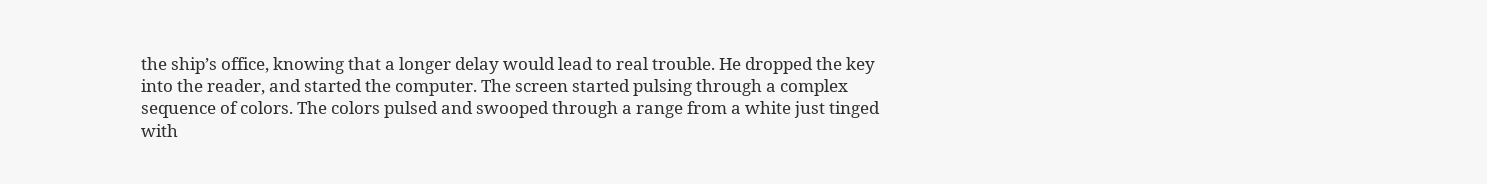the ship’s office, knowing that a longer delay would lead to real trouble. He dropped the key into the reader, and started the computer. The screen started pulsing through a complex sequence of colors. The colors pulsed and swooped through a range from a white just tinged with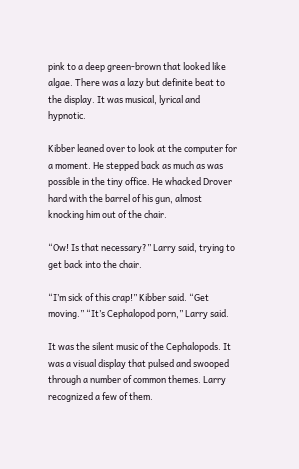pink to a deep green-brown that looked like algae. There was a lazy but definite beat to the display. It was musical, lyrical and hypnotic.

Kibber leaned over to look at the computer for a moment. He stepped back as much as was possible in the tiny office. He whacked Drover hard with the barrel of his gun, almost knocking him out of the chair.

“Ow! Is that necessary?” Larry said, trying to get back into the chair.

“I’m sick of this crap!” Kibber said. “Get moving.” “It’s Cephalopod porn,” Larry said.

It was the silent music of the Cephalopods. It was a visual display that pulsed and swooped through a number of common themes. Larry recognized a few of them.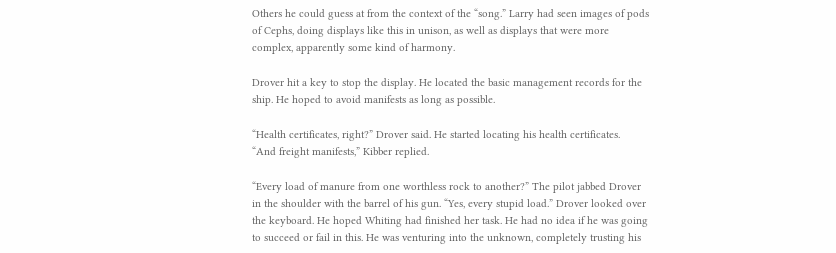Others he could guess at from the context of the “song.” Larry had seen images of pods of Cephs, doing displays like this in unison, as well as displays that were more complex, apparently some kind of harmony.

Drover hit a key to stop the display. He located the basic management records for the ship. He hoped to avoid manifests as long as possible.

“Health certificates, right?” Drover said. He started locating his health certificates.
“And freight manifests,” Kibber replied.

“Every load of manure from one worthless rock to another?” The pilot jabbed Drover in the shoulder with the barrel of his gun. “Yes, every stupid load.” Drover looked over the keyboard. He hoped Whiting had finished her task. He had no idea if he was going to succeed or fail in this. He was venturing into the unknown, completely trusting his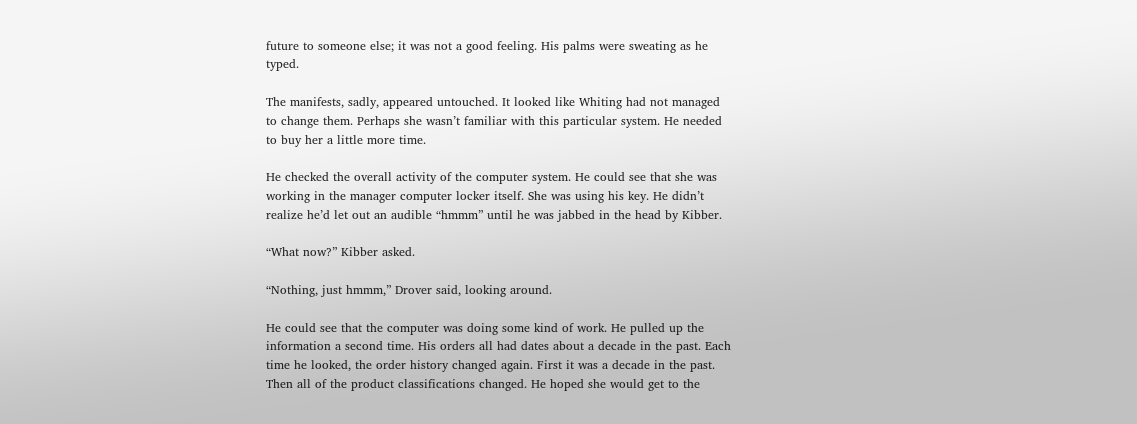future to someone else; it was not a good feeling. His palms were sweating as he typed.

The manifests, sadly, appeared untouched. It looked like Whiting had not managed to change them. Perhaps she wasn’t familiar with this particular system. He needed to buy her a little more time.

He checked the overall activity of the computer system. He could see that she was working in the manager computer locker itself. She was using his key. He didn’t realize he’d let out an audible “hmmm” until he was jabbed in the head by Kibber.

“What now?” Kibber asked.

“Nothing, just hmmm,” Drover said, looking around.

He could see that the computer was doing some kind of work. He pulled up the information a second time. His orders all had dates about a decade in the past. Each time he looked, the order history changed again. First it was a decade in the past. Then all of the product classifications changed. He hoped she would get to the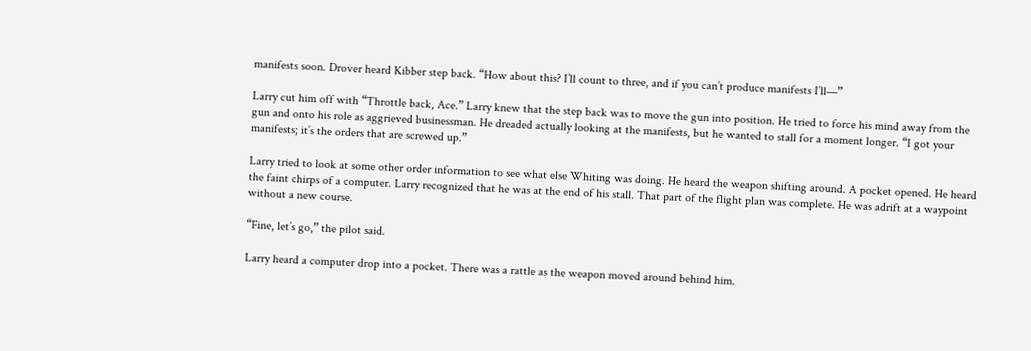manifests soon. Drover heard Kibber step back. “How about this? I’ll count to three, and if you can’t produce manifests I’ll—”

Larry cut him off with “Throttle back, Ace.” Larry knew that the step back was to move the gun into position. He tried to force his mind away from the gun and onto his role as aggrieved businessman. He dreaded actually looking at the manifests, but he wanted to stall for a moment longer. “I got your manifests; it’s the orders that are screwed up.”

Larry tried to look at some other order information to see what else Whiting was doing. He heard the weapon shifting around. A pocket opened. He heard the faint chirps of a computer. Larry recognized that he was at the end of his stall. That part of the flight plan was complete. He was adrift at a waypoint without a new course.

“Fine, let’s go,” the pilot said.

Larry heard a computer drop into a pocket. There was a rattle as the weapon moved around behind him.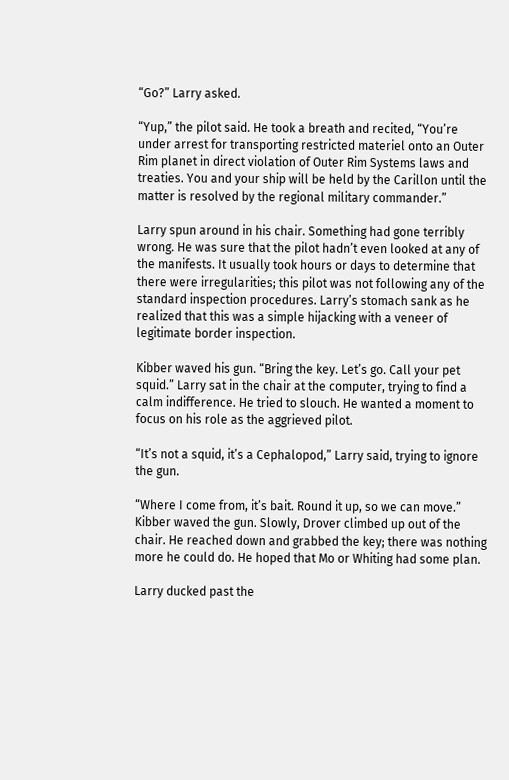“Go?” Larry asked.

“Yup,” the pilot said. He took a breath and recited, “You’re under arrest for transporting restricted materiel onto an Outer Rim planet in direct violation of Outer Rim Systems laws and treaties. You and your ship will be held by the Carillon until the matter is resolved by the regional military commander.”

Larry spun around in his chair. Something had gone terribly wrong. He was sure that the pilot hadn’t even looked at any of the manifests. It usually took hours or days to determine that there were irregularities; this pilot was not following any of the standard inspection procedures. Larry’s stomach sank as he realized that this was a simple hijacking with a veneer of legitimate border inspection.

Kibber waved his gun. “Bring the key. Let’s go. Call your pet squid.” Larry sat in the chair at the computer, trying to find a calm indifference. He tried to slouch. He wanted a moment to focus on his role as the aggrieved pilot.

“It’s not a squid, it’s a Cephalopod,” Larry said, trying to ignore the gun.

“Where I come from, it’s bait. Round it up, so we can move.” Kibber waved the gun. Slowly, Drover climbed up out of the chair. He reached down and grabbed the key; there was nothing more he could do. He hoped that Mo or Whiting had some plan.

Larry ducked past the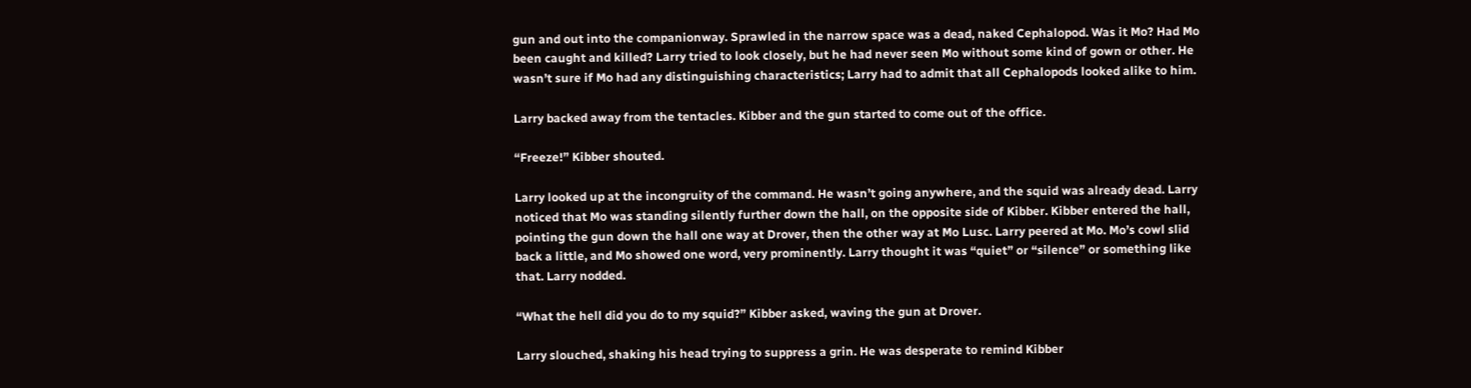gun and out into the companionway. Sprawled in the narrow space was a dead, naked Cephalopod. Was it Mo? Had Mo been caught and killed? Larry tried to look closely, but he had never seen Mo without some kind of gown or other. He wasn’t sure if Mo had any distinguishing characteristics; Larry had to admit that all Cephalopods looked alike to him.

Larry backed away from the tentacles. Kibber and the gun started to come out of the office.

“Freeze!” Kibber shouted.

Larry looked up at the incongruity of the command. He wasn’t going anywhere, and the squid was already dead. Larry noticed that Mo was standing silently further down the hall, on the opposite side of Kibber. Kibber entered the hall, pointing the gun down the hall one way at Drover, then the other way at Mo Lusc. Larry peered at Mo. Mo’s cowl slid back a little, and Mo showed one word, very prominently. Larry thought it was “quiet” or “silence” or something like that. Larry nodded.

“What the hell did you do to my squid?” Kibber asked, waving the gun at Drover.

Larry slouched, shaking his head trying to suppress a grin. He was desperate to remind Kibber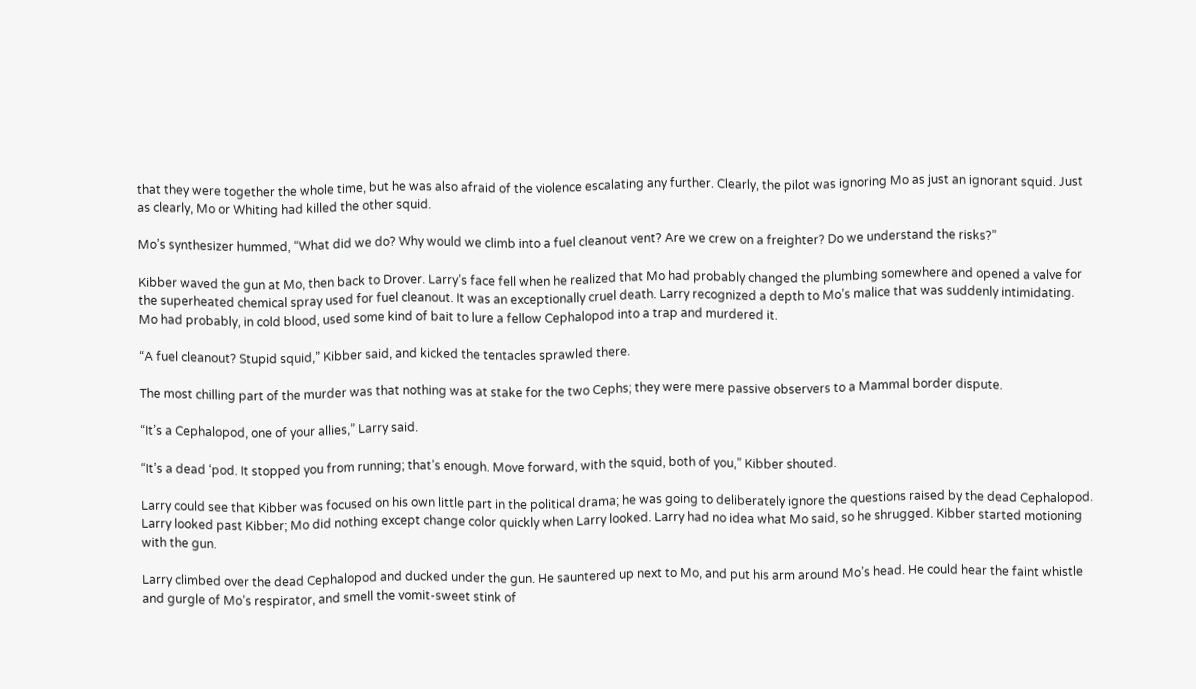that they were together the whole time, but he was also afraid of the violence escalating any further. Clearly, the pilot was ignoring Mo as just an ignorant squid. Just as clearly, Mo or Whiting had killed the other squid.

Mo’s synthesizer hummed, “What did we do? Why would we climb into a fuel cleanout vent? Are we crew on a freighter? Do we understand the risks?”

Kibber waved the gun at Mo, then back to Drover. Larry’s face fell when he realized that Mo had probably changed the plumbing somewhere and opened a valve for the superheated chemical spray used for fuel cleanout. It was an exceptionally cruel death. Larry recognized a depth to Mo’s malice that was suddenly intimidating. Mo had probably, in cold blood, used some kind of bait to lure a fellow Cephalopod into a trap and murdered it.

“A fuel cleanout? Stupid squid,” Kibber said, and kicked the tentacles sprawled there.

The most chilling part of the murder was that nothing was at stake for the two Cephs; they were mere passive observers to a Mammal border dispute.

“It’s a Cephalopod, one of your allies,” Larry said.

“It’s a dead ‘pod. It stopped you from running; that’s enough. Move forward, with the squid, both of you,” Kibber shouted.

Larry could see that Kibber was focused on his own little part in the political drama; he was going to deliberately ignore the questions raised by the dead Cephalopod. Larry looked past Kibber; Mo did nothing except change color quickly when Larry looked. Larry had no idea what Mo said, so he shrugged. Kibber started motioning with the gun.

Larry climbed over the dead Cephalopod and ducked under the gun. He sauntered up next to Mo, and put his arm around Mo’s head. He could hear the faint whistle and gurgle of Mo’s respirator, and smell the vomit-sweet stink of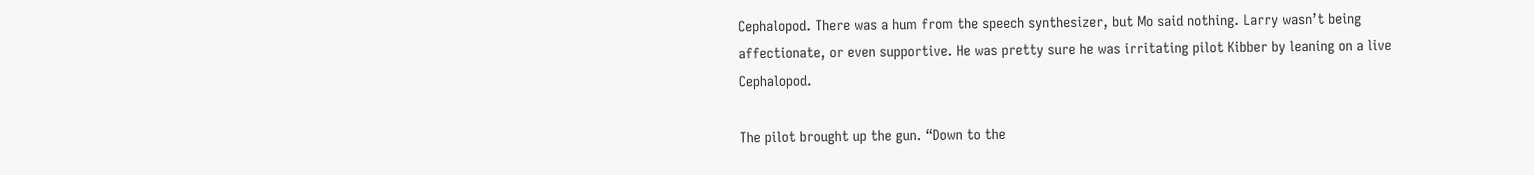Cephalopod. There was a hum from the speech synthesizer, but Mo said nothing. Larry wasn’t being affectionate, or even supportive. He was pretty sure he was irritating pilot Kibber by leaning on a live Cephalopod.

The pilot brought up the gun. “Down to the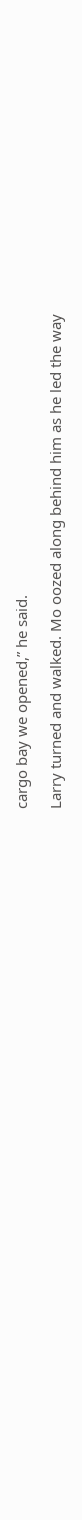cargo bay we opened,” he said.

Larry turned and walked. Mo oozed along behind him as he led the way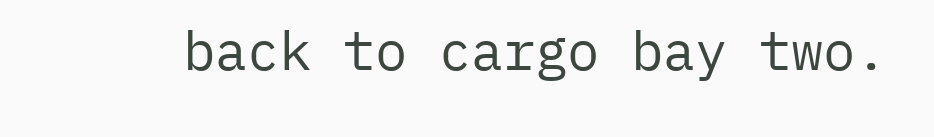back to cargo bay two.